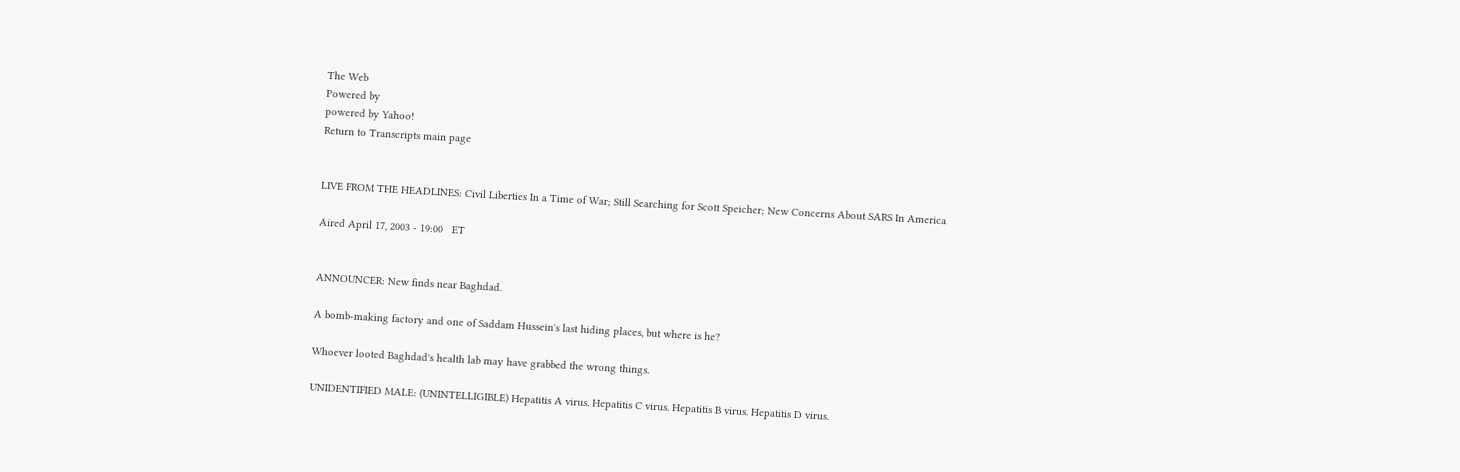The Web
Powered by
powered by Yahoo!
Return to Transcripts main page


LIVE FROM THE HEADLINES: Civil Liberties In a Time of War; Still Searching for Scott Speicher; New Concerns About SARS In America

Aired April 17, 2003 - 19:00   ET


ANNOUNCER: New finds near Baghdad.

A bomb-making factory and one of Saddam Hussein's last hiding places, but where is he?

Whoever looted Baghdad's health lab may have grabbed the wrong things.

UNIDENTIFIED MALE: (UNINTELLIGIBLE) Hepatitis A virus. Hepatitis C virus. Hepatitis B virus. Hepatitis D virus.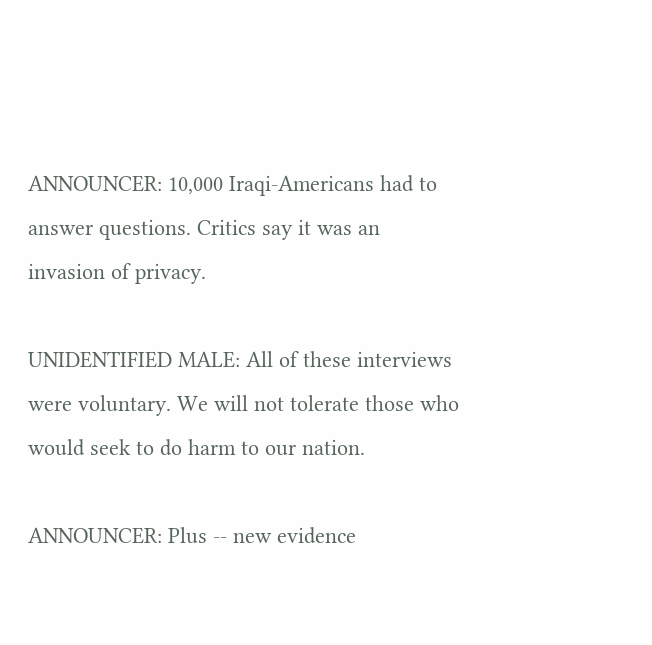ANNOUNCER: 10,000 Iraqi-Americans had to answer questions. Critics say it was an invasion of privacy.

UNIDENTIFIED MALE: All of these interviews were voluntary. We will not tolerate those who would seek to do harm to our nation.

ANNOUNCER: Plus -- new evidence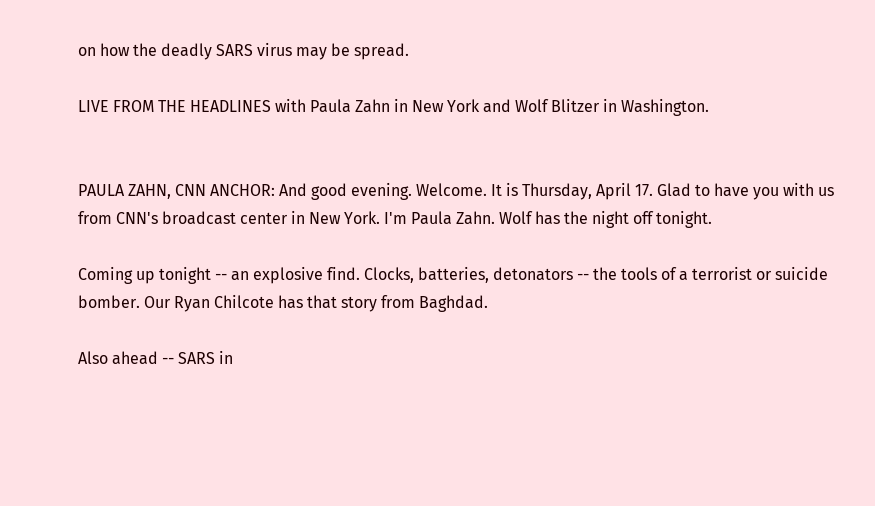on how the deadly SARS virus may be spread.

LIVE FROM THE HEADLINES with Paula Zahn in New York and Wolf Blitzer in Washington.


PAULA ZAHN, CNN ANCHOR: And good evening. Welcome. It is Thursday, April 17. Glad to have you with us from CNN's broadcast center in New York. I'm Paula Zahn. Wolf has the night off tonight.

Coming up tonight -- an explosive find. Clocks, batteries, detonators -- the tools of a terrorist or suicide bomber. Our Ryan Chilcote has that story from Baghdad.

Also ahead -- SARS in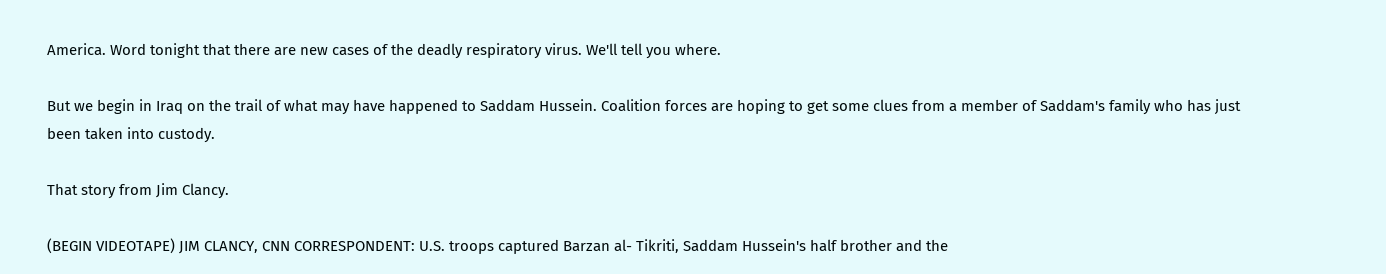America. Word tonight that there are new cases of the deadly respiratory virus. We'll tell you where.

But we begin in Iraq on the trail of what may have happened to Saddam Hussein. Coalition forces are hoping to get some clues from a member of Saddam's family who has just been taken into custody.

That story from Jim Clancy.

(BEGIN VIDEOTAPE) JIM CLANCY, CNN CORRESPONDENT: U.S. troops captured Barzan al- Tikriti, Saddam Hussein's half brother and the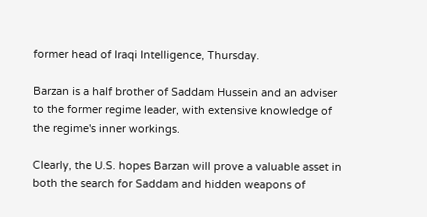former head of Iraqi Intelligence, Thursday.

Barzan is a half brother of Saddam Hussein and an adviser to the former regime leader, with extensive knowledge of the regime's inner workings.

Clearly, the U.S. hopes Barzan will prove a valuable asset in both the search for Saddam and hidden weapons of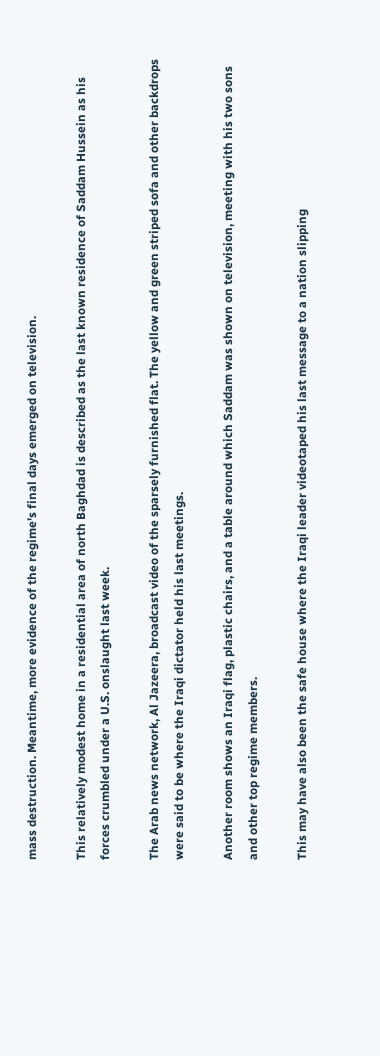mass destruction. Meantime, more evidence of the regime's final days emerged on television.

This relatively modest home in a residential area of north Baghdad is described as the last known residence of Saddam Hussein as his forces crumbled under a U.S. onslaught last week.

The Arab news network, Al Jazeera, broadcast video of the sparsely furnished flat. The yellow and green striped sofa and other backdrops were said to be where the Iraqi dictator held his last meetings.

Another room shows an Iraqi flag, plastic chairs, and a table around which Saddam was shown on television, meeting with his two sons and other top regime members.

This may have also been the safe house where the Iraqi leader videotaped his last message to a nation slipping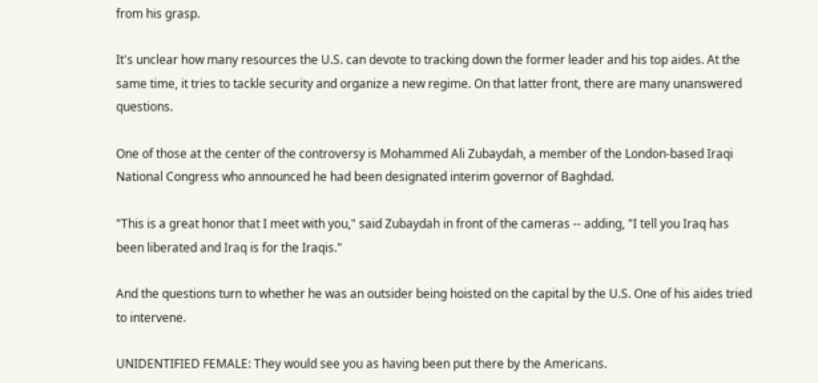from his grasp.

It's unclear how many resources the U.S. can devote to tracking down the former leader and his top aides. At the same time, it tries to tackle security and organize a new regime. On that latter front, there are many unanswered questions.

One of those at the center of the controversy is Mohammed Ali Zubaydah, a member of the London-based Iraqi National Congress who announced he had been designated interim governor of Baghdad.

"This is a great honor that I meet with you," said Zubaydah in front of the cameras -- adding, "I tell you Iraq has been liberated and Iraq is for the Iraqis."

And the questions turn to whether he was an outsider being hoisted on the capital by the U.S. One of his aides tried to intervene.

UNIDENTIFIED FEMALE: They would see you as having been put there by the Americans.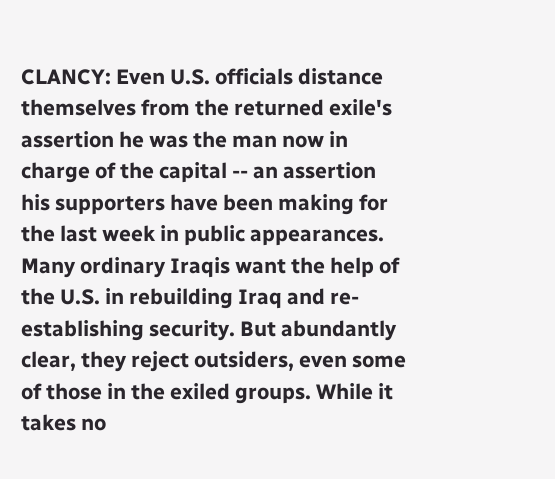CLANCY: Even U.S. officials distance themselves from the returned exile's assertion he was the man now in charge of the capital -- an assertion his supporters have been making for the last week in public appearances. Many ordinary Iraqis want the help of the U.S. in rebuilding Iraq and re-establishing security. But abundantly clear, they reject outsiders, even some of those in the exiled groups. While it takes no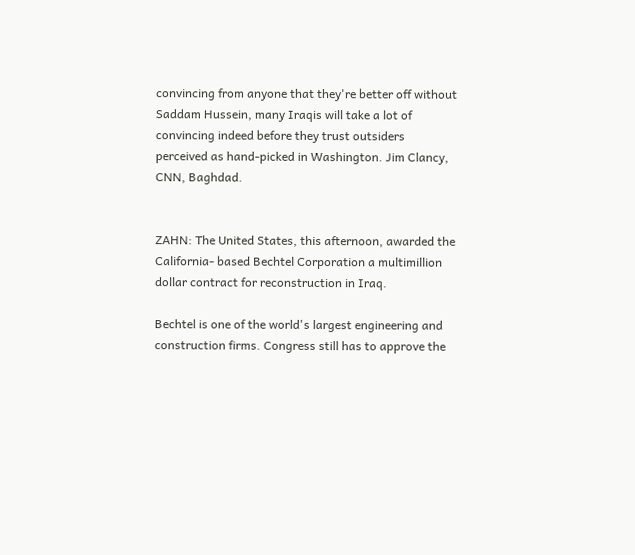convincing from anyone that they're better off without Saddam Hussein, many Iraqis will take a lot of convincing indeed before they trust outsiders perceived as hand-picked in Washington. Jim Clancy, CNN, Baghdad.


ZAHN: The United States, this afternoon, awarded the California- based Bechtel Corporation a multimillion dollar contract for reconstruction in Iraq.

Bechtel is one of the world's largest engineering and construction firms. Congress still has to approve the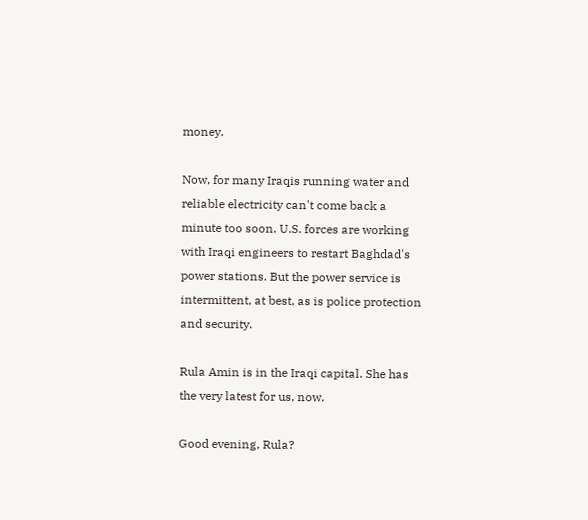money.

Now, for many Iraqis running water and reliable electricity can't come back a minute too soon. U.S. forces are working with Iraqi engineers to restart Baghdad's power stations. But the power service is intermittent, at best, as is police protection and security.

Rula Amin is in the Iraqi capital. She has the very latest for us, now.

Good evening, Rula?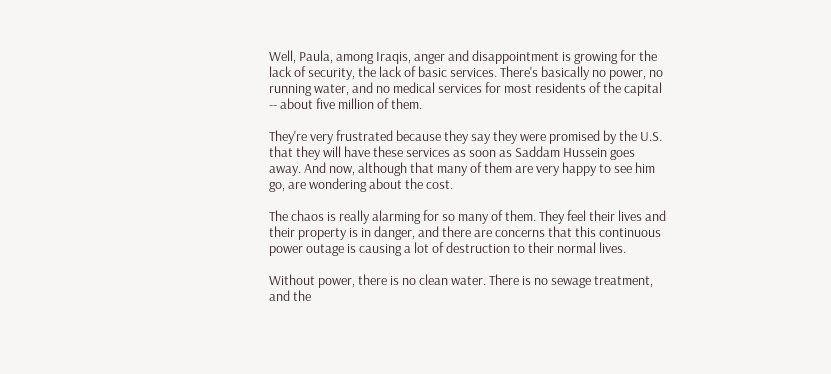Well, Paula, among Iraqis, anger and disappointment is growing for the lack of security, the lack of basic services. There's basically no power, no running water, and no medical services for most residents of the capital -- about five million of them.

They're very frustrated because they say they were promised by the U.S. that they will have these services as soon as Saddam Hussein goes away. And now, although that many of them are very happy to see him go, are wondering about the cost.

The chaos is really alarming for so many of them. They feel their lives and their property is in danger, and there are concerns that this continuous power outage is causing a lot of destruction to their normal lives.

Without power, there is no clean water. There is no sewage treatment, and the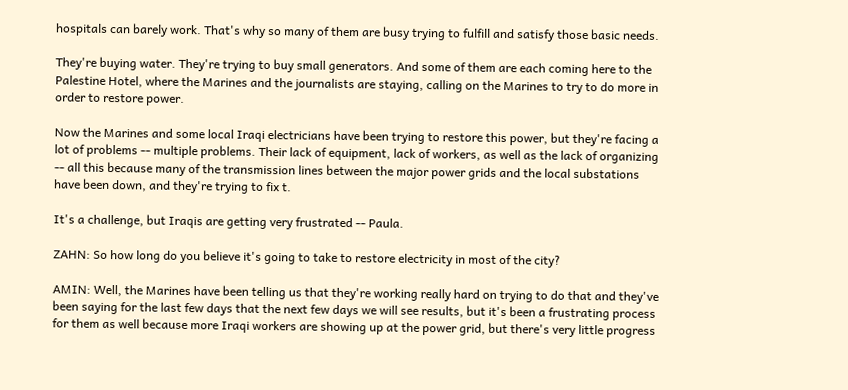hospitals can barely work. That's why so many of them are busy trying to fulfill and satisfy those basic needs.

They're buying water. They're trying to buy small generators. And some of them are each coming here to the Palestine Hotel, where the Marines and the journalists are staying, calling on the Marines to try to do more in order to restore power.

Now the Marines and some local Iraqi electricians have been trying to restore this power, but they're facing a lot of problems -- multiple problems. Their lack of equipment, lack of workers, as well as the lack of organizing -- all this because many of the transmission lines between the major power grids and the local substations have been down, and they're trying to fix t.

It's a challenge, but Iraqis are getting very frustrated -- Paula.

ZAHN: So how long do you believe it's going to take to restore electricity in most of the city?

AMIN: Well, the Marines have been telling us that they're working really hard on trying to do that and they've been saying for the last few days that the next few days we will see results, but it's been a frustrating process for them as well because more Iraqi workers are showing up at the power grid, but there's very little progress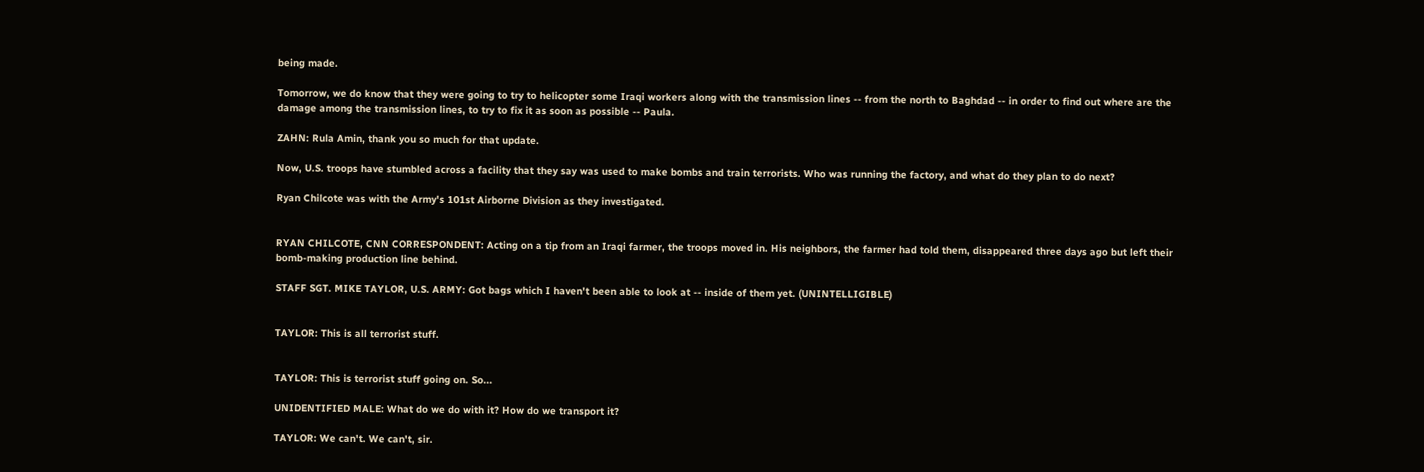being made.

Tomorrow, we do know that they were going to try to helicopter some Iraqi workers along with the transmission lines -- from the north to Baghdad -- in order to find out where are the damage among the transmission lines, to try to fix it as soon as possible -- Paula.

ZAHN: Rula Amin, thank you so much for that update.

Now, U.S. troops have stumbled across a facility that they say was used to make bombs and train terrorists. Who was running the factory, and what do they plan to do next?

Ryan Chilcote was with the Army's 101st Airborne Division as they investigated.


RYAN CHILCOTE, CNN CORRESPONDENT: Acting on a tip from an Iraqi farmer, the troops moved in. His neighbors, the farmer had told them, disappeared three days ago but left their bomb-making production line behind.

STAFF SGT. MIKE TAYLOR, U.S. ARMY: Got bags which I haven't been able to look at -- inside of them yet. (UNINTELLIGIBLE)


TAYLOR: This is all terrorist stuff.


TAYLOR: This is terrorist stuff going on. So...

UNIDENTIFIED MALE: What do we do with it? How do we transport it?

TAYLOR: We can't. We can't, sir.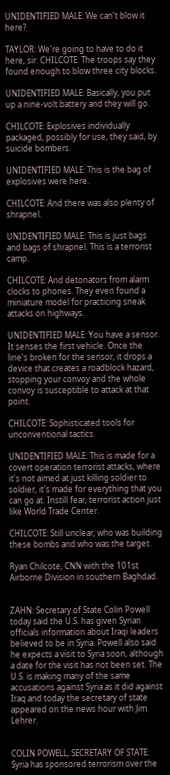UNIDENTIFIED MALE: We can't blow it here?

TAYLOR: We're going to have to do it here, sir. CHILCOTE: The troops say they found enough to blow three city blocks.

UNIDENTIFIED MALE: Basically, you put up a nine-volt battery and they will go.

CHILCOTE: Explosives individually packaged, possibly for use, they said, by suicide bombers.

UNIDENTIFIED MALE: This is the bag of explosives were here.

CHILCOTE: And there was also plenty of shrapnel.

UNIDENTIFIED MALE: This is just bags and bags of shrapnel. This is a terrorist camp.

CHILCOTE: And detonators from alarm clocks to phones. They even found a miniature model for practicing sneak attacks on highways.

UNIDENTIFIED MALE: You have a sensor. It senses the first vehicle. Once the line's broken for the sensor, it drops a device that creates a roadblock hazard, stopping your convoy and the whole convoy is susceptible to attack at that point.

CHILCOTE: Sophisticated tools for unconventional tactics.

UNIDENTIFIED MALE: This is made for a covert operation terrorist attacks, where it's not aimed at just killing soldier to soldier, it's made for everything that you can go at. Instill fear, terrorist action just like World Trade Center.

CHILCOTE: Still unclear, who was building these bombs and who was the target.

Ryan Chilcote, CNN with the 101st Airborne Division in southern Baghdad.


ZAHN: Secretary of State Colin Powell today said the U.S. has given Syrian officials information about Iraqi leaders believed to be in Syria. Powell also said he expects a visit to Syria soon, although a date for the visit has not been set. The U.S. is making many of the same accusations against Syria as it did against Iraq and today the secretary of state appeared on the news hour with Jim Lehrer.


COLIN POWELL, SECRETARY OF STATE: Syria has sponsored terrorism over the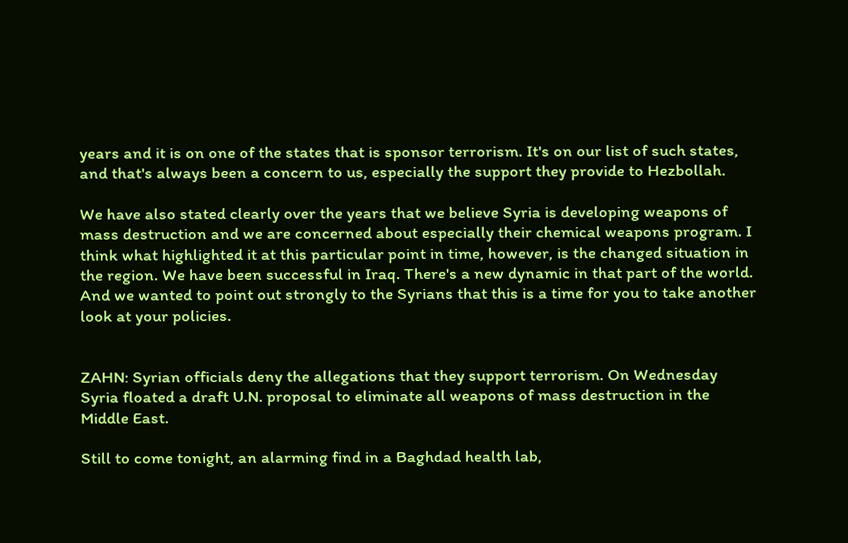years and it is on one of the states that is sponsor terrorism. It's on our list of such states, and that's always been a concern to us, especially the support they provide to Hezbollah.

We have also stated clearly over the years that we believe Syria is developing weapons of mass destruction and we are concerned about especially their chemical weapons program. I think what highlighted it at this particular point in time, however, is the changed situation in the region. We have been successful in Iraq. There's a new dynamic in that part of the world. And we wanted to point out strongly to the Syrians that this is a time for you to take another look at your policies.


ZAHN: Syrian officials deny the allegations that they support terrorism. On Wednesday Syria floated a draft U.N. proposal to eliminate all weapons of mass destruction in the Middle East.

Still to come tonight, an alarming find in a Baghdad health lab,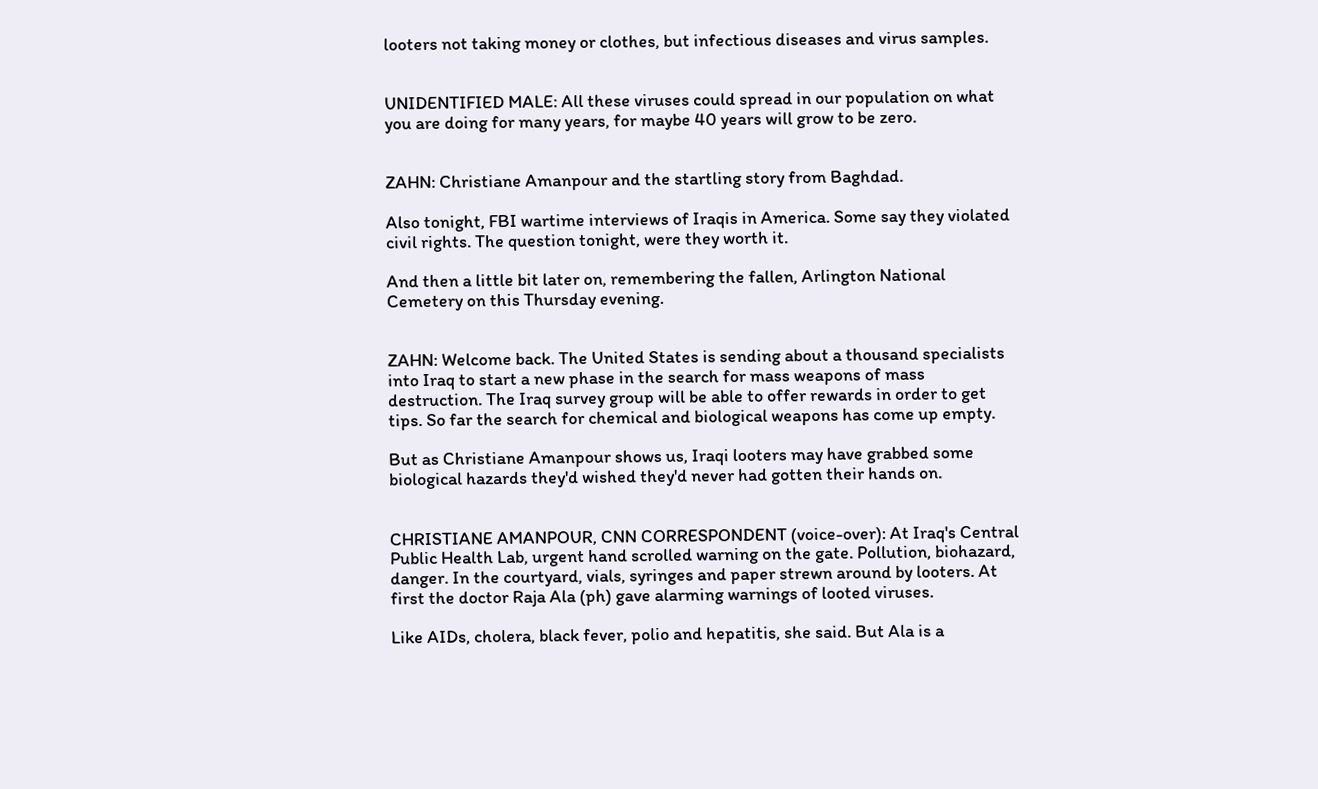looters not taking money or clothes, but infectious diseases and virus samples.


UNIDENTIFIED MALE: All these viruses could spread in our population on what you are doing for many years, for maybe 40 years will grow to be zero.


ZAHN: Christiane Amanpour and the startling story from Baghdad.

Also tonight, FBI wartime interviews of Iraqis in America. Some say they violated civil rights. The question tonight, were they worth it.

And then a little bit later on, remembering the fallen, Arlington National Cemetery on this Thursday evening.


ZAHN: Welcome back. The United States is sending about a thousand specialists into Iraq to start a new phase in the search for mass weapons of mass destruction. The Iraq survey group will be able to offer rewards in order to get tips. So far the search for chemical and biological weapons has come up empty.

But as Christiane Amanpour shows us, Iraqi looters may have grabbed some biological hazards they'd wished they'd never had gotten their hands on.


CHRISTIANE AMANPOUR, CNN CORRESPONDENT (voice-over): At Iraq's Central Public Health Lab, urgent hand scrolled warning on the gate. Pollution, biohazard, danger. In the courtyard, vials, syringes and paper strewn around by looters. At first the doctor Raja Ala (ph) gave alarming warnings of looted viruses.

Like AIDs, cholera, black fever, polio and hepatitis, she said. But Ala is a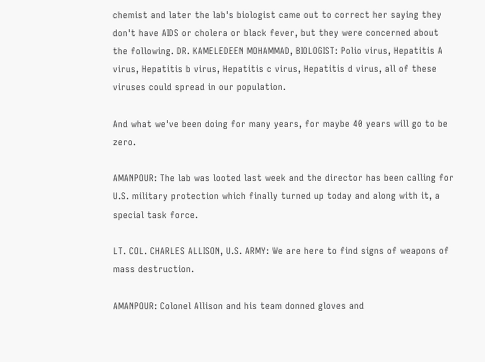chemist and later the lab's biologist came out to correct her saying they don't have AIDS or cholera or black fever, but they were concerned about the following. DR. KAMELEDEEN MOHAMMAD, BIOLOGIST: Polio virus, Hepatitis A virus, Hepatitis b virus, Hepatitis c virus, Hepatitis d virus, all of these viruses could spread in our population.

And what we've been doing for many years, for maybe 40 years will go to be zero.

AMANPOUR: The lab was looted last week and the director has been calling for U.S. military protection which finally turned up today and along with it, a special task force.

LT. COL. CHARLES ALLISON, U.S. ARMY: We are here to find signs of weapons of mass destruction.

AMANPOUR: Colonel Allison and his team donned gloves and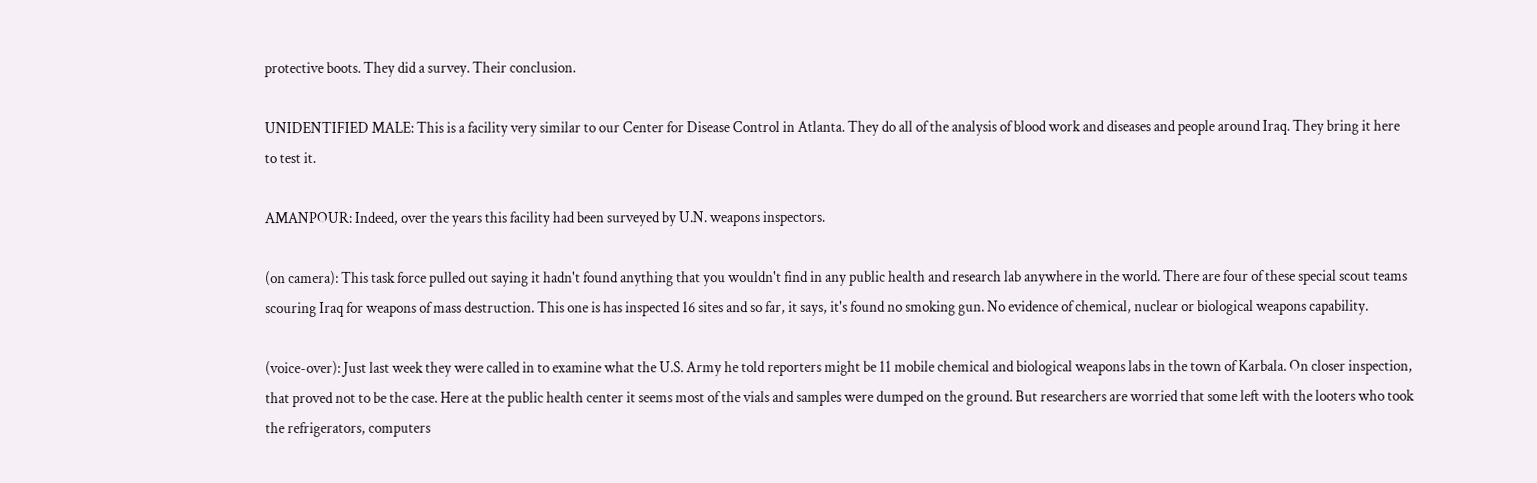protective boots. They did a survey. Their conclusion.

UNIDENTIFIED MALE: This is a facility very similar to our Center for Disease Control in Atlanta. They do all of the analysis of blood work and diseases and people around Iraq. They bring it here to test it.

AMANPOUR: Indeed, over the years this facility had been surveyed by U.N. weapons inspectors.

(on camera): This task force pulled out saying it hadn't found anything that you wouldn't find in any public health and research lab anywhere in the world. There are four of these special scout teams scouring Iraq for weapons of mass destruction. This one is has inspected 16 sites and so far, it says, it's found no smoking gun. No evidence of chemical, nuclear or biological weapons capability.

(voice-over): Just last week they were called in to examine what the U.S. Army he told reporters might be 11 mobile chemical and biological weapons labs in the town of Karbala. On closer inspection, that proved not to be the case. Here at the public health center it seems most of the vials and samples were dumped on the ground. But researchers are worried that some left with the looters who took the refrigerators, computers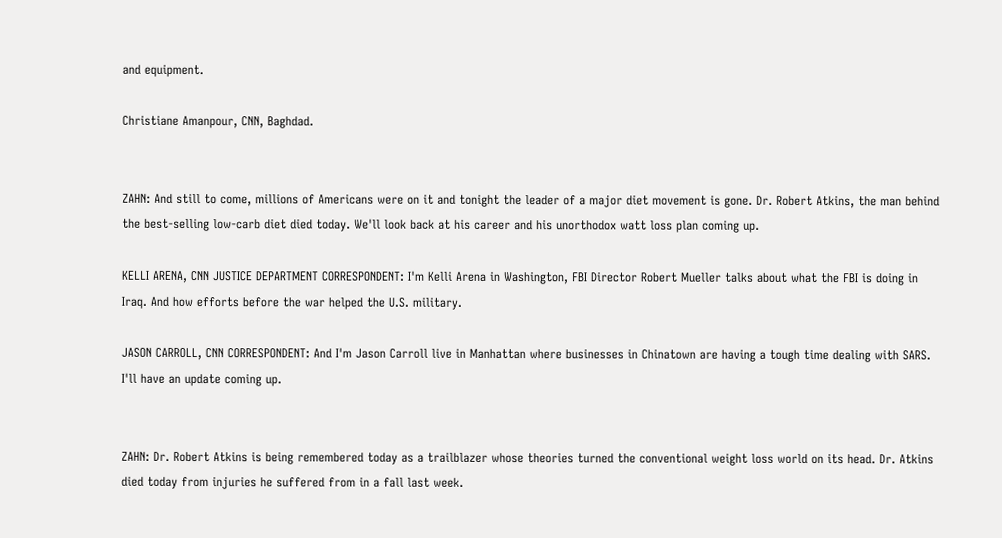and equipment.

Christiane Amanpour, CNN, Baghdad.


ZAHN: And still to come, millions of Americans were on it and tonight the leader of a major diet movement is gone. Dr. Robert Atkins, the man behind the best-selling low-carb diet died today. We'll look back at his career and his unorthodox watt loss plan coming up.

KELLI ARENA, CNN JUSTICE DEPARTMENT CORRESPONDENT: I'm Kelli Arena in Washington, FBI Director Robert Mueller talks about what the FBI is doing in Iraq. And how efforts before the war helped the U.S. military.

JASON CARROLL, CNN CORRESPONDENT: And I'm Jason Carroll live in Manhattan where businesses in Chinatown are having a tough time dealing with SARS. I'll have an update coming up.


ZAHN: Dr. Robert Atkins is being remembered today as a trailblazer whose theories turned the conventional weight loss world on its head. Dr. Atkins died today from injuries he suffered from in a fall last week.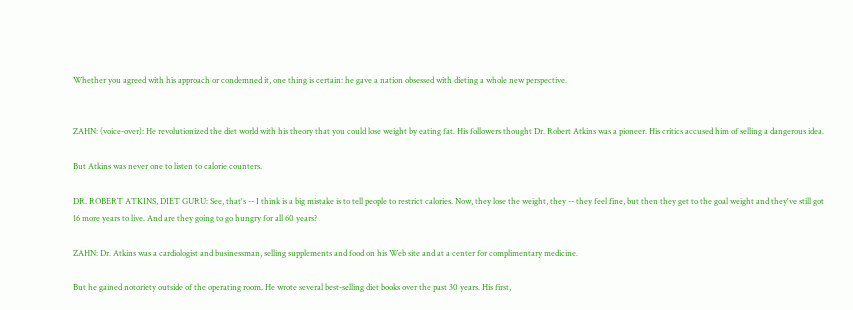Whether you agreed with his approach or condemned it, one thing is certain: he gave a nation obsessed with dieting a whole new perspective.


ZAHN: (voice-over): He revolutionized the diet world with his theory that you could lose weight by eating fat. His followers thought Dr. Robert Atkins was a pioneer. His critics accused him of selling a dangerous idea.

But Atkins was never one to listen to calorie counters.

DR. ROBERT ATKINS, DIET GURU: See, that's -- I think is a big mistake is to tell people to restrict calories. Now, they lose the weight, they -- they feel fine, but then they get to the goal weight and they've still got 16 more years to live. And are they going to go hungry for all 60 years?

ZAHN: Dr. Atkins was a cardiologist and businessman, selling supplements and food on his Web site and at a center for complimentary medicine.

But he gained notoriety outside of the operating room. He wrote several best-selling diet books over the past 30 years. His first,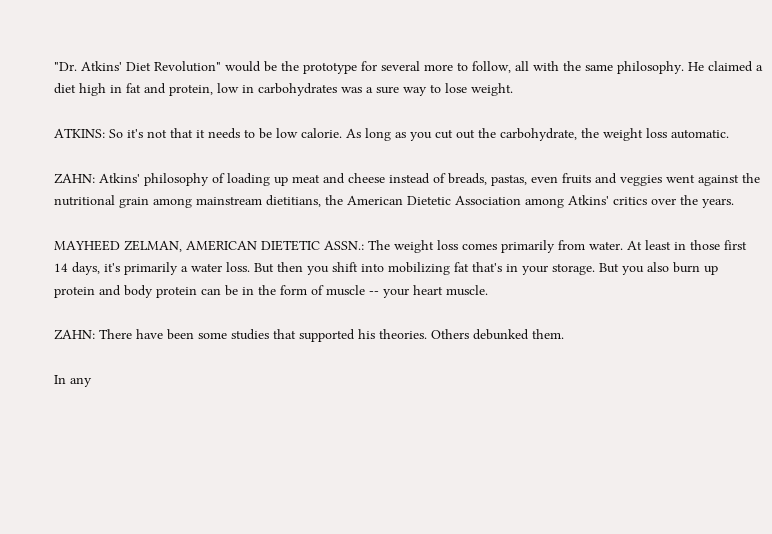"Dr. Atkins' Diet Revolution" would be the prototype for several more to follow, all with the same philosophy. He claimed a diet high in fat and protein, low in carbohydrates was a sure way to lose weight.

ATKINS: So it's not that it needs to be low calorie. As long as you cut out the carbohydrate, the weight loss automatic.

ZAHN: Atkins' philosophy of loading up meat and cheese instead of breads, pastas, even fruits and veggies went against the nutritional grain among mainstream dietitians, the American Dietetic Association among Atkins' critics over the years.

MAYHEED ZELMAN, AMERICAN DIETETIC ASSN.: The weight loss comes primarily from water. At least in those first 14 days, it's primarily a water loss. But then you shift into mobilizing fat that's in your storage. But you also burn up protein and body protein can be in the form of muscle -- your heart muscle.

ZAHN: There have been some studies that supported his theories. Others debunked them.

In any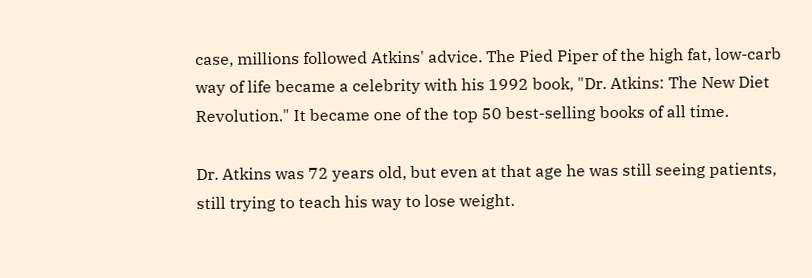case, millions followed Atkins' advice. The Pied Piper of the high fat, low-carb way of life became a celebrity with his 1992 book, "Dr. Atkins: The New Diet Revolution." It became one of the top 50 best-selling books of all time.

Dr. Atkins was 72 years old, but even at that age he was still seeing patients, still trying to teach his way to lose weight.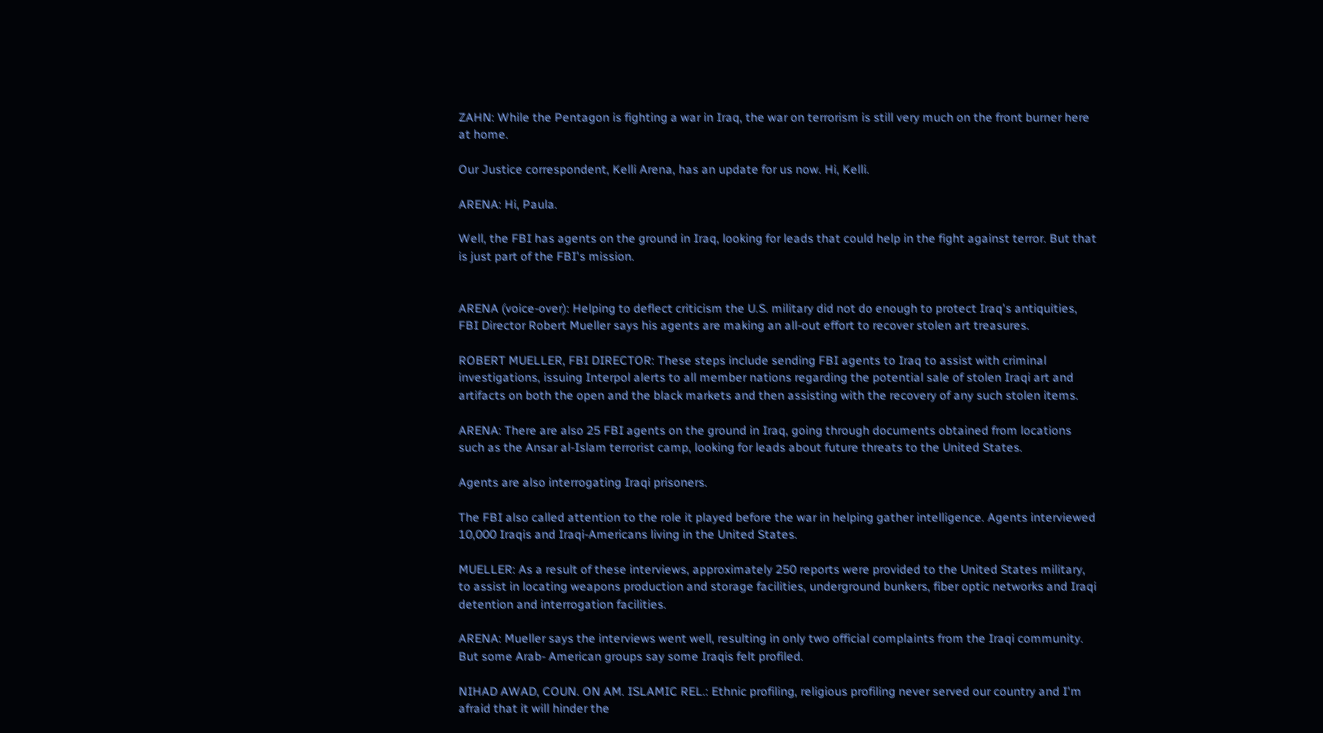ZAHN: While the Pentagon is fighting a war in Iraq, the war on terrorism is still very much on the front burner here at home.

Our Justice correspondent, Kelli Arena, has an update for us now. Hi, Kelli.

ARENA: Hi, Paula.

Well, the FBI has agents on the ground in Iraq, looking for leads that could help in the fight against terror. But that is just part of the FBI's mission.


ARENA (voice-over): Helping to deflect criticism the U.S. military did not do enough to protect Iraq's antiquities, FBI Director Robert Mueller says his agents are making an all-out effort to recover stolen art treasures.

ROBERT MUELLER, FBI DIRECTOR: These steps include sending FBI agents to Iraq to assist with criminal investigations, issuing Interpol alerts to all member nations regarding the potential sale of stolen Iraqi art and artifacts on both the open and the black markets and then assisting with the recovery of any such stolen items.

ARENA: There are also 25 FBI agents on the ground in Iraq, going through documents obtained from locations such as the Ansar al-Islam terrorist camp, looking for leads about future threats to the United States.

Agents are also interrogating Iraqi prisoners.

The FBI also called attention to the role it played before the war in helping gather intelligence. Agents interviewed 10,000 Iraqis and Iraqi-Americans living in the United States.

MUELLER: As a result of these interviews, approximately 250 reports were provided to the United States military, to assist in locating weapons production and storage facilities, underground bunkers, fiber optic networks and Iraqi detention and interrogation facilities.

ARENA: Mueller says the interviews went well, resulting in only two official complaints from the Iraqi community. But some Arab- American groups say some Iraqis felt profiled.

NIHAD AWAD, COUN. ON AM. ISLAMIC REL.: Ethnic profiling, religious profiling never served our country and I'm afraid that it will hinder the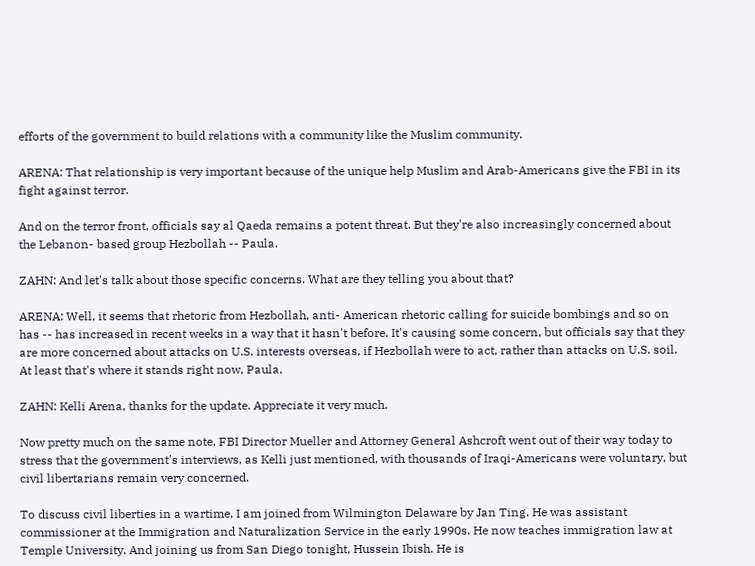efforts of the government to build relations with a community like the Muslim community.

ARENA: That relationship is very important because of the unique help Muslim and Arab-Americans give the FBI in its fight against terror.

And on the terror front, officials say al Qaeda remains a potent threat. But they're also increasingly concerned about the Lebanon- based group Hezbollah -- Paula.

ZAHN: And let's talk about those specific concerns. What are they telling you about that?

ARENA: Well, it seems that rhetoric from Hezbollah, anti- American rhetoric calling for suicide bombings and so on has -- has increased in recent weeks in a way that it hasn't before. It's causing some concern, but officials say that they are more concerned about attacks on U.S. interests overseas, if Hezbollah were to act, rather than attacks on U.S. soil. At least that's where it stands right now, Paula.

ZAHN: Kelli Arena, thanks for the update. Appreciate it very much.

Now pretty much on the same note, FBI Director Mueller and Attorney General Ashcroft went out of their way today to stress that the government's interviews, as Kelli just mentioned, with thousands of Iraqi-Americans were voluntary, but civil libertarians remain very concerned.

To discuss civil liberties in a wartime, I am joined from Wilmington Delaware by Jan Ting. He was assistant commissioner at the Immigration and Naturalization Service in the early 1990s. He now teaches immigration law at Temple University. And joining us from San Diego tonight, Hussein Ibish. He is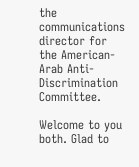the communications director for the American-Arab Anti-Discrimination Committee.

Welcome to you both. Glad to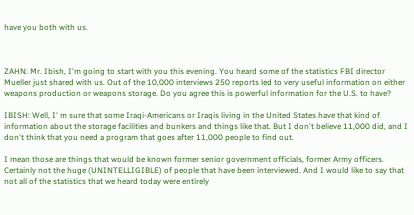have you both with us.



ZAHN: Mr. Ibish, I'm going to start with you this evening. You heard some of the statistics FBI director Mueller just shared with us. Out of the 10,000 interviews 250 reports led to very useful information on either weapons production or weapons storage. Do you agree this is powerful information for the U.S. to have?

IBISH: Well, I' m sure that some Iraqi-Americans or Iraqis living in the United States have that kind of information about the storage facilities and bunkers and things like that. But I don't believe 11,000 did, and I don't think that you need a program that goes after 11,000 people to find out.

I mean those are things that would be known former senior government officials, former Army officers. Certainly not the huge (UNINTELLIGIBLE) of people that have been interviewed. And I would like to say that not all of the statistics that we heard today were entirely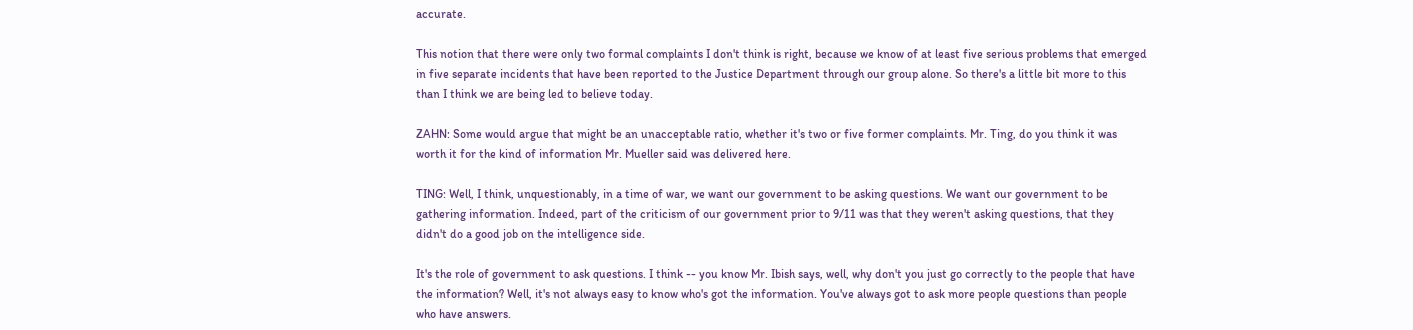accurate.

This notion that there were only two formal complaints I don't think is right, because we know of at least five serious problems that emerged in five separate incidents that have been reported to the Justice Department through our group alone. So there's a little bit more to this than I think we are being led to believe today.

ZAHN: Some would argue that might be an unacceptable ratio, whether it's two or five former complaints. Mr. Ting, do you think it was worth it for the kind of information Mr. Mueller said was delivered here.

TING: Well, I think, unquestionably, in a time of war, we want our government to be asking questions. We want our government to be gathering information. Indeed, part of the criticism of our government prior to 9/11 was that they weren't asking questions, that they didn't do a good job on the intelligence side.

It's the role of government to ask questions. I think -- you know Mr. Ibish says, well, why don't you just go correctly to the people that have the information? Well, it's not always easy to know who's got the information. You've always got to ask more people questions than people who have answers.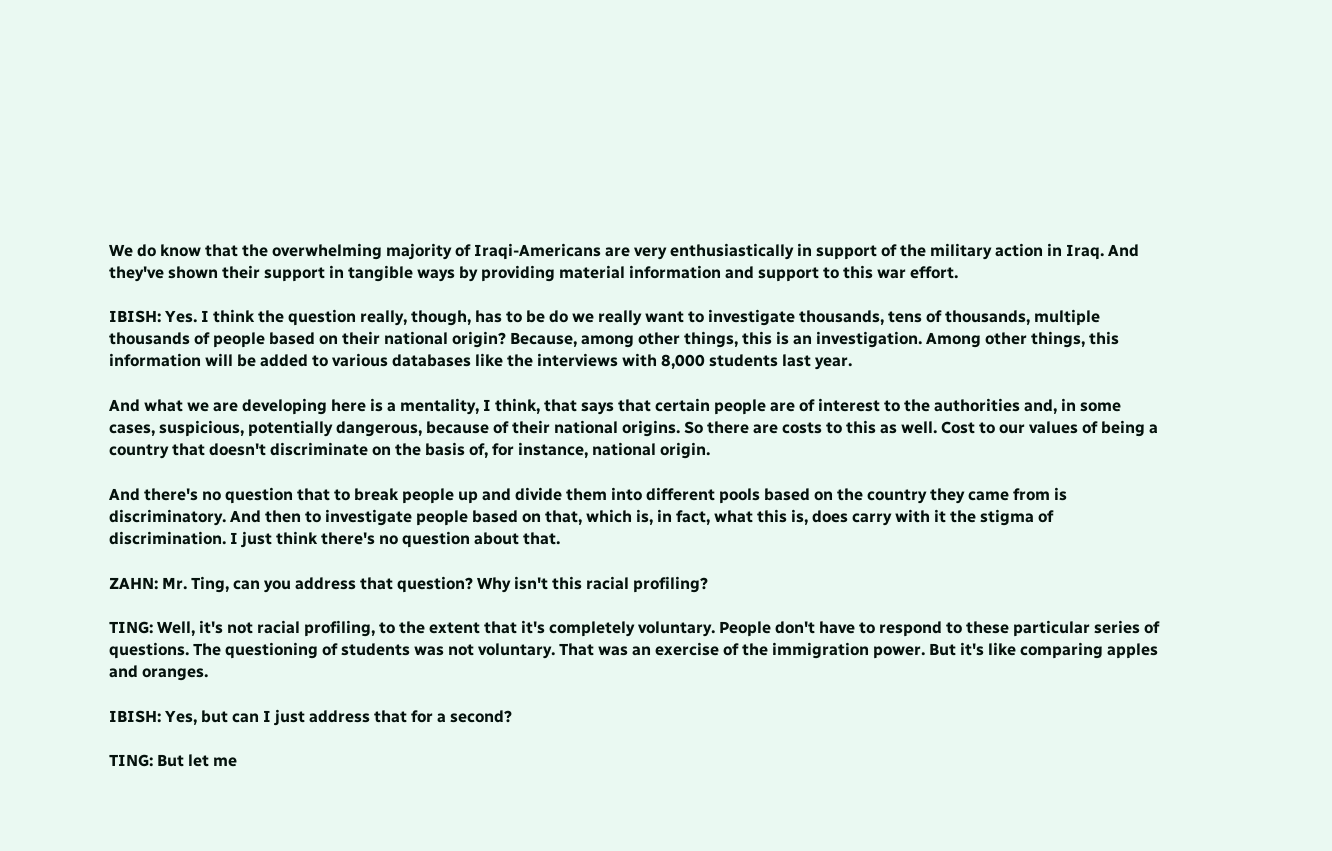We do know that the overwhelming majority of Iraqi-Americans are very enthusiastically in support of the military action in Iraq. And they've shown their support in tangible ways by providing material information and support to this war effort.

IBISH: Yes. I think the question really, though, has to be do we really want to investigate thousands, tens of thousands, multiple thousands of people based on their national origin? Because, among other things, this is an investigation. Among other things, this information will be added to various databases like the interviews with 8,000 students last year.

And what we are developing here is a mentality, I think, that says that certain people are of interest to the authorities and, in some cases, suspicious, potentially dangerous, because of their national origins. So there are costs to this as well. Cost to our values of being a country that doesn't discriminate on the basis of, for instance, national origin.

And there's no question that to break people up and divide them into different pools based on the country they came from is discriminatory. And then to investigate people based on that, which is, in fact, what this is, does carry with it the stigma of discrimination. I just think there's no question about that.

ZAHN: Mr. Ting, can you address that question? Why isn't this racial profiling?

TING: Well, it's not racial profiling, to the extent that it's completely voluntary. People don't have to respond to these particular series of questions. The questioning of students was not voluntary. That was an exercise of the immigration power. But it's like comparing apples and oranges.

IBISH: Yes, but can I just address that for a second?

TING: But let me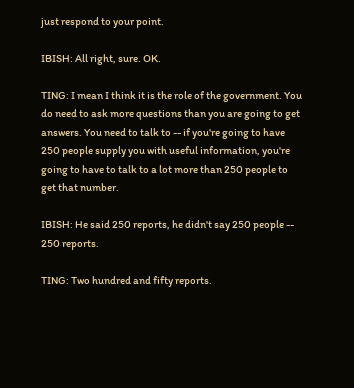just respond to your point.

IBISH: All right, sure. OK.

TING: I mean I think it is the role of the government. You do need to ask more questions than you are going to get answers. You need to talk to -- if you're going to have 250 people supply you with useful information, you're going to have to talk to a lot more than 250 people to get that number.

IBISH: He said 250 reports, he didn't say 250 people -- 250 reports.

TING: Two hundred and fifty reports.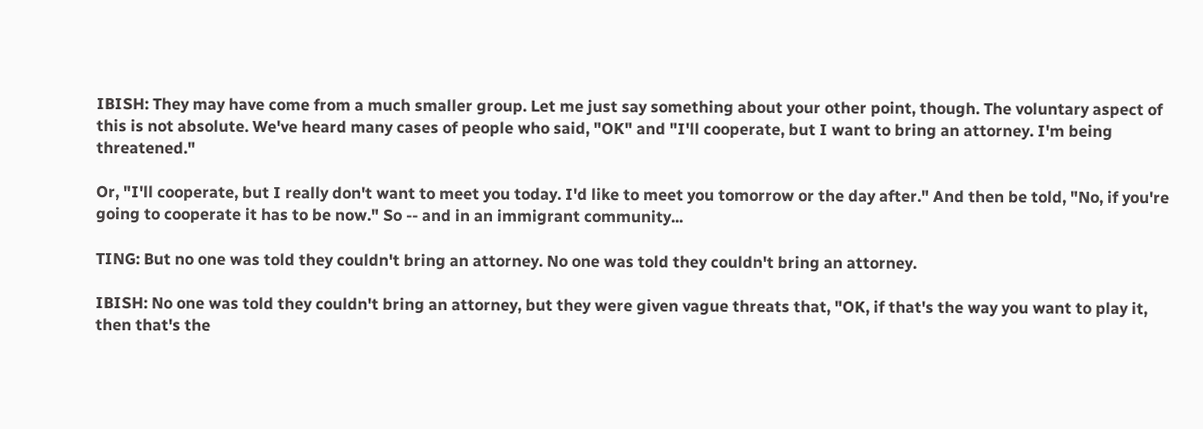IBISH: They may have come from a much smaller group. Let me just say something about your other point, though. The voluntary aspect of this is not absolute. We've heard many cases of people who said, "OK" and "I'll cooperate, but I want to bring an attorney. I'm being threatened."

Or, "I'll cooperate, but I really don't want to meet you today. I'd like to meet you tomorrow or the day after." And then be told, "No, if you're going to cooperate it has to be now." So -- and in an immigrant community...

TING: But no one was told they couldn't bring an attorney. No one was told they couldn't bring an attorney.

IBISH: No one was told they couldn't bring an attorney, but they were given vague threats that, "OK, if that's the way you want to play it, then that's the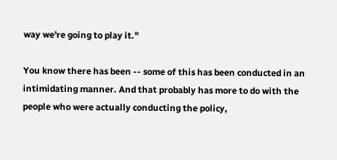way we're going to play it."

You know there has been -- some of this has been conducted in an intimidating manner. And that probably has more to do with the people who were actually conducting the policy,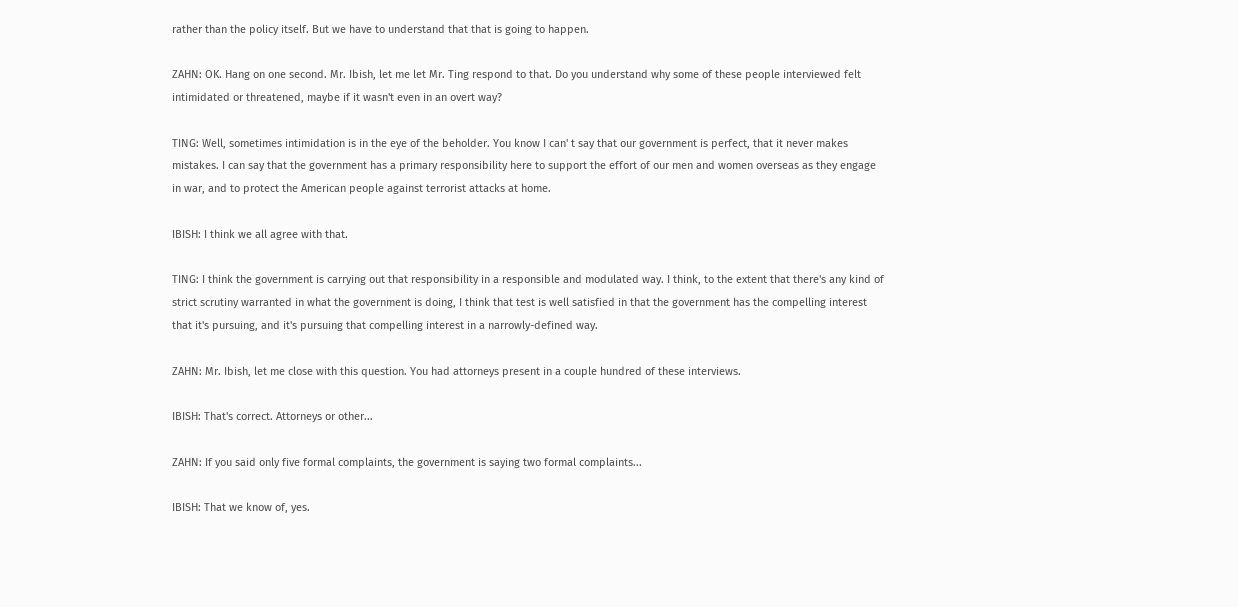rather than the policy itself. But we have to understand that that is going to happen.

ZAHN: OK. Hang on one second. Mr. Ibish, let me let Mr. Ting respond to that. Do you understand why some of these people interviewed felt intimidated or threatened, maybe if it wasn't even in an overt way?

TING: Well, sometimes intimidation is in the eye of the beholder. You know I can' t say that our government is perfect, that it never makes mistakes. I can say that the government has a primary responsibility here to support the effort of our men and women overseas as they engage in war, and to protect the American people against terrorist attacks at home.

IBISH: I think we all agree with that.

TING: I think the government is carrying out that responsibility in a responsible and modulated way. I think, to the extent that there's any kind of strict scrutiny warranted in what the government is doing, I think that test is well satisfied in that the government has the compelling interest that it's pursuing, and it's pursuing that compelling interest in a narrowly-defined way.

ZAHN: Mr. Ibish, let me close with this question. You had attorneys present in a couple hundred of these interviews.

IBISH: That's correct. Attorneys or other...

ZAHN: If you said only five formal complaints, the government is saying two formal complaints...

IBISH: That we know of, yes.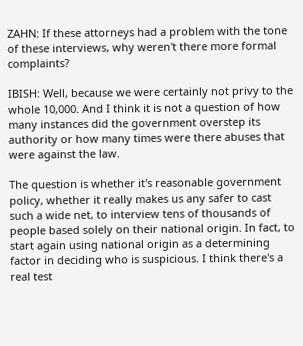ZAHN: If these attorneys had a problem with the tone of these interviews, why weren't there more formal complaints?

IBISH: Well, because we were certainly not privy to the whole 10,000. And I think it is not a question of how many instances did the government overstep its authority or how many times were there abuses that were against the law.

The question is whether it's reasonable government policy, whether it really makes us any safer to cast such a wide net, to interview tens of thousands of people based solely on their national origin. In fact, to start again using national origin as a determining factor in deciding who is suspicious. I think there's a real test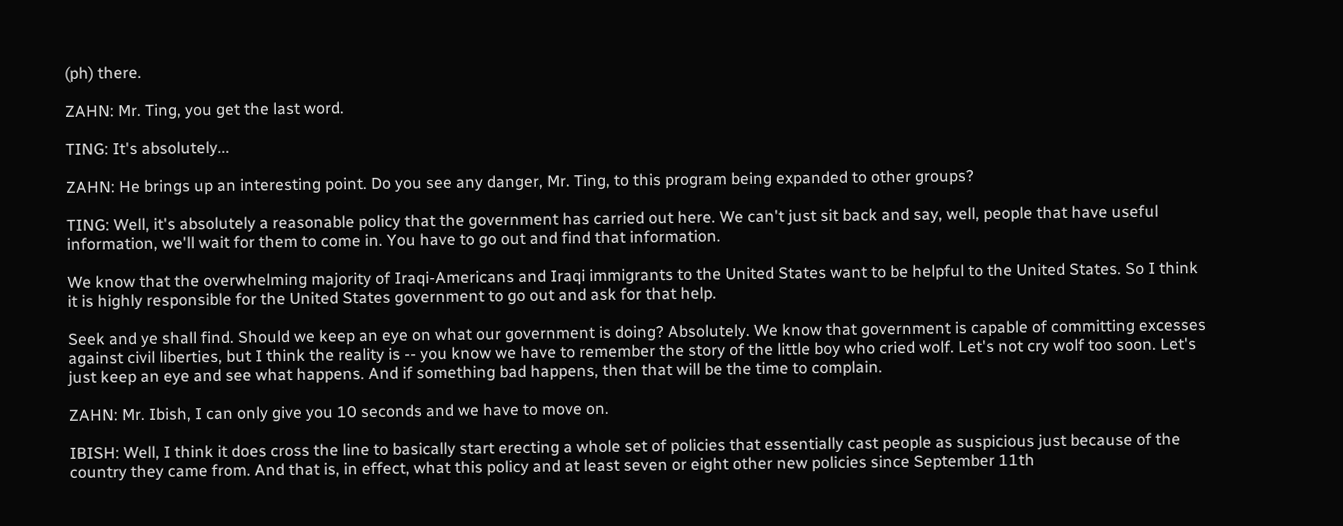(ph) there.

ZAHN: Mr. Ting, you get the last word.

TING: It's absolutely...

ZAHN: He brings up an interesting point. Do you see any danger, Mr. Ting, to this program being expanded to other groups?

TING: Well, it's absolutely a reasonable policy that the government has carried out here. We can't just sit back and say, well, people that have useful information, we'll wait for them to come in. You have to go out and find that information.

We know that the overwhelming majority of Iraqi-Americans and Iraqi immigrants to the United States want to be helpful to the United States. So I think it is highly responsible for the United States government to go out and ask for that help.

Seek and ye shall find. Should we keep an eye on what our government is doing? Absolutely. We know that government is capable of committing excesses against civil liberties, but I think the reality is -- you know we have to remember the story of the little boy who cried wolf. Let's not cry wolf too soon. Let's just keep an eye and see what happens. And if something bad happens, then that will be the time to complain.

ZAHN: Mr. Ibish, I can only give you 10 seconds and we have to move on.

IBISH: Well, I think it does cross the line to basically start erecting a whole set of policies that essentially cast people as suspicious just because of the country they came from. And that is, in effect, what this policy and at least seven or eight other new policies since September 11th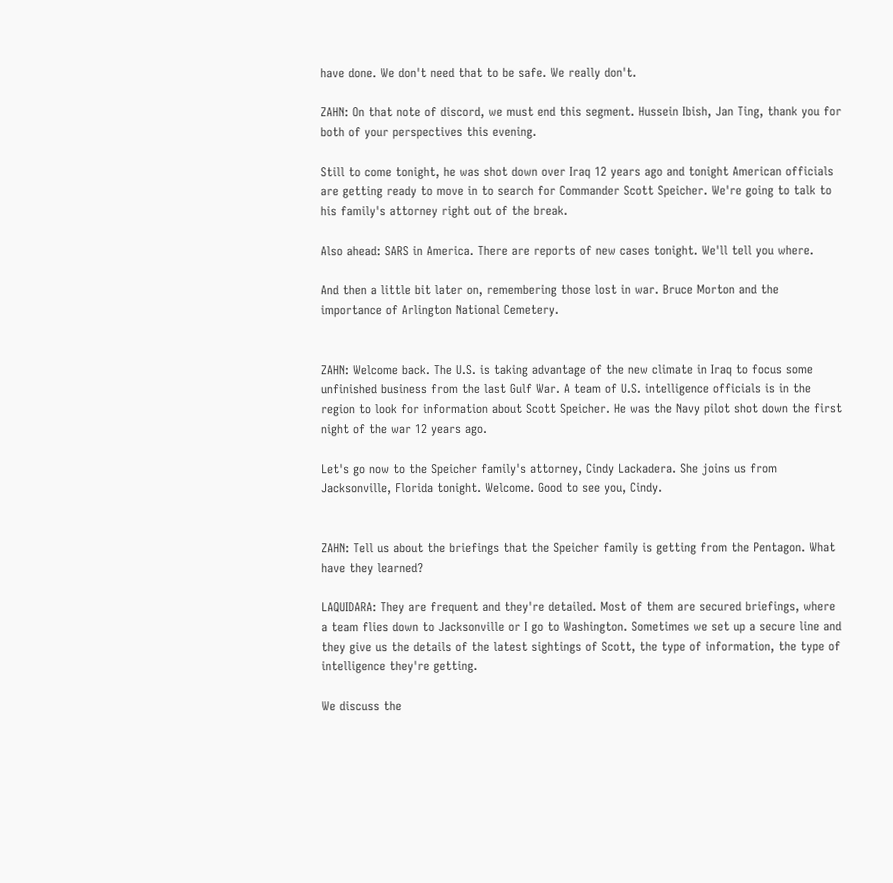have done. We don't need that to be safe. We really don't.

ZAHN: On that note of discord, we must end this segment. Hussein Ibish, Jan Ting, thank you for both of your perspectives this evening.

Still to come tonight, he was shot down over Iraq 12 years ago and tonight American officials are getting ready to move in to search for Commander Scott Speicher. We're going to talk to his family's attorney right out of the break.

Also ahead: SARS in America. There are reports of new cases tonight. We'll tell you where.

And then a little bit later on, remembering those lost in war. Bruce Morton and the importance of Arlington National Cemetery.


ZAHN: Welcome back. The U.S. is taking advantage of the new climate in Iraq to focus some unfinished business from the last Gulf War. A team of U.S. intelligence officials is in the region to look for information about Scott Speicher. He was the Navy pilot shot down the first night of the war 12 years ago.

Let's go now to the Speicher family's attorney, Cindy Lackadera. She joins us from Jacksonville, Florida tonight. Welcome. Good to see you, Cindy.


ZAHN: Tell us about the briefings that the Speicher family is getting from the Pentagon. What have they learned?

LAQUIDARA: They are frequent and they're detailed. Most of them are secured briefings, where a team flies down to Jacksonville or I go to Washington. Sometimes we set up a secure line and they give us the details of the latest sightings of Scott, the type of information, the type of intelligence they're getting.

We discuss the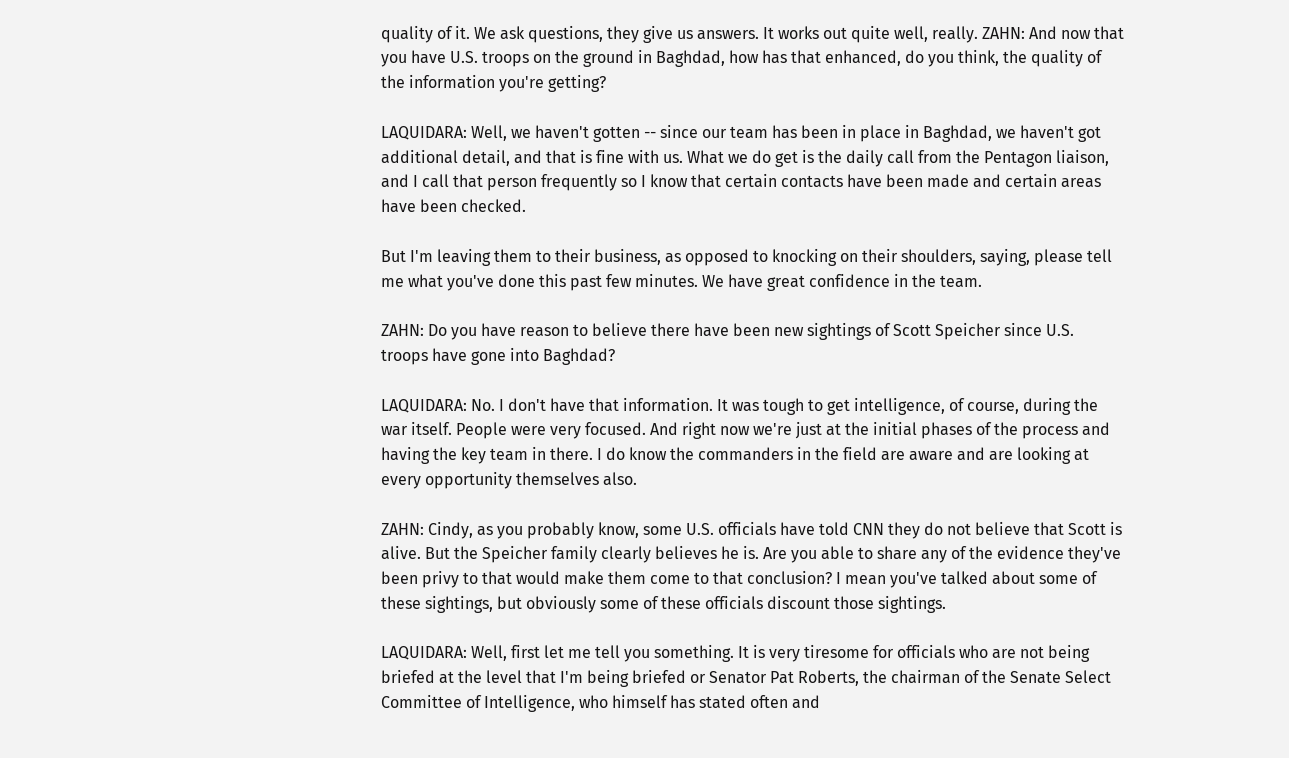quality of it. We ask questions, they give us answers. It works out quite well, really. ZAHN: And now that you have U.S. troops on the ground in Baghdad, how has that enhanced, do you think, the quality of the information you're getting?

LAQUIDARA: Well, we haven't gotten -- since our team has been in place in Baghdad, we haven't got additional detail, and that is fine with us. What we do get is the daily call from the Pentagon liaison, and I call that person frequently so I know that certain contacts have been made and certain areas have been checked.

But I'm leaving them to their business, as opposed to knocking on their shoulders, saying, please tell me what you've done this past few minutes. We have great confidence in the team.

ZAHN: Do you have reason to believe there have been new sightings of Scott Speicher since U.S. troops have gone into Baghdad?

LAQUIDARA: No. I don't have that information. It was tough to get intelligence, of course, during the war itself. People were very focused. And right now we're just at the initial phases of the process and having the key team in there. I do know the commanders in the field are aware and are looking at every opportunity themselves also.

ZAHN: Cindy, as you probably know, some U.S. officials have told CNN they do not believe that Scott is alive. But the Speicher family clearly believes he is. Are you able to share any of the evidence they've been privy to that would make them come to that conclusion? I mean you've talked about some of these sightings, but obviously some of these officials discount those sightings.

LAQUIDARA: Well, first let me tell you something. It is very tiresome for officials who are not being briefed at the level that I'm being briefed or Senator Pat Roberts, the chairman of the Senate Select Committee of Intelligence, who himself has stated often and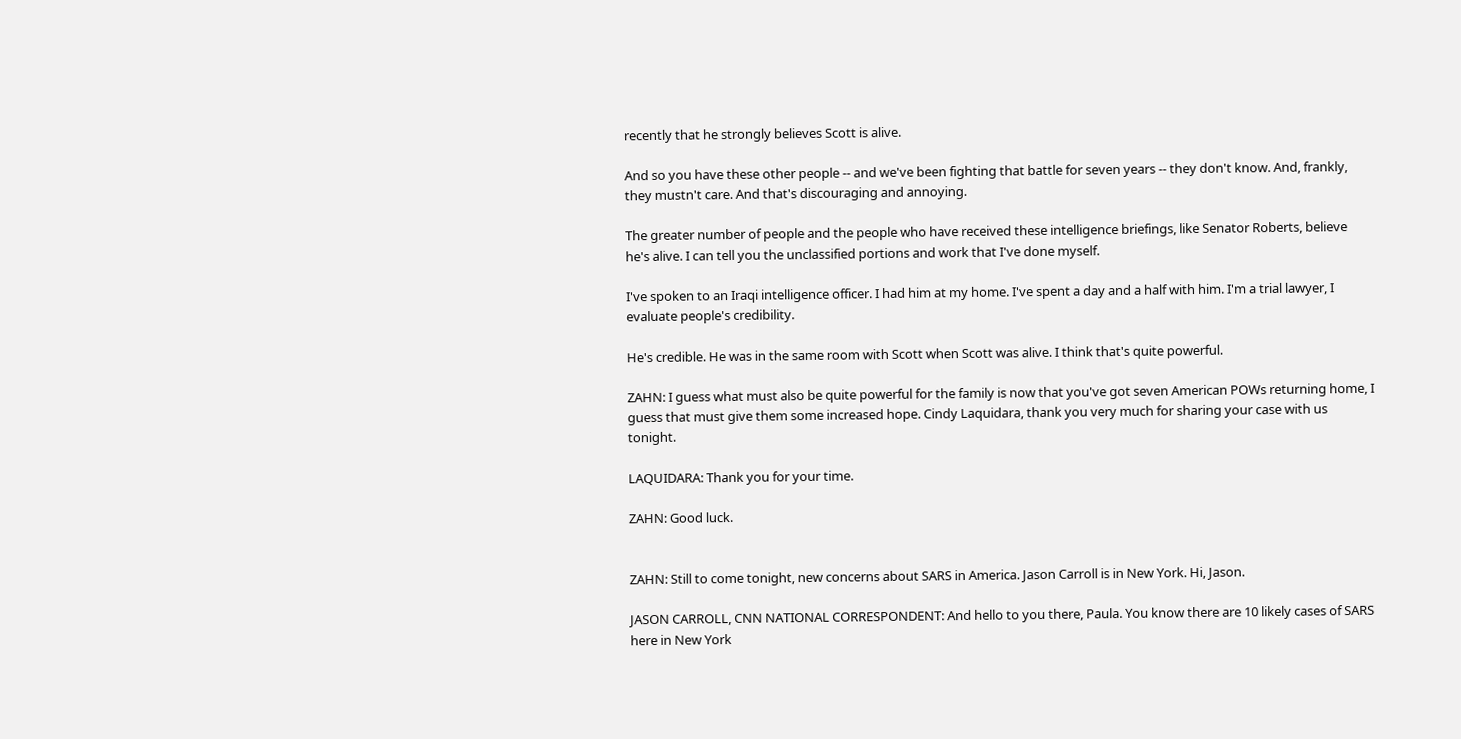recently that he strongly believes Scott is alive.

And so you have these other people -- and we've been fighting that battle for seven years -- they don't know. And, frankly, they mustn't care. And that's discouraging and annoying.

The greater number of people and the people who have received these intelligence briefings, like Senator Roberts, believe he's alive. I can tell you the unclassified portions and work that I've done myself.

I've spoken to an Iraqi intelligence officer. I had him at my home. I've spent a day and a half with him. I'm a trial lawyer, I evaluate people's credibility.

He's credible. He was in the same room with Scott when Scott was alive. I think that's quite powerful.

ZAHN: I guess what must also be quite powerful for the family is now that you've got seven American POWs returning home, I guess that must give them some increased hope. Cindy Laquidara, thank you very much for sharing your case with us tonight.

LAQUIDARA: Thank you for your time.

ZAHN: Good luck.


ZAHN: Still to come tonight, new concerns about SARS in America. Jason Carroll is in New York. Hi, Jason.

JASON CARROLL, CNN NATIONAL CORRESPONDENT: And hello to you there, Paula. You know there are 10 likely cases of SARS here in New York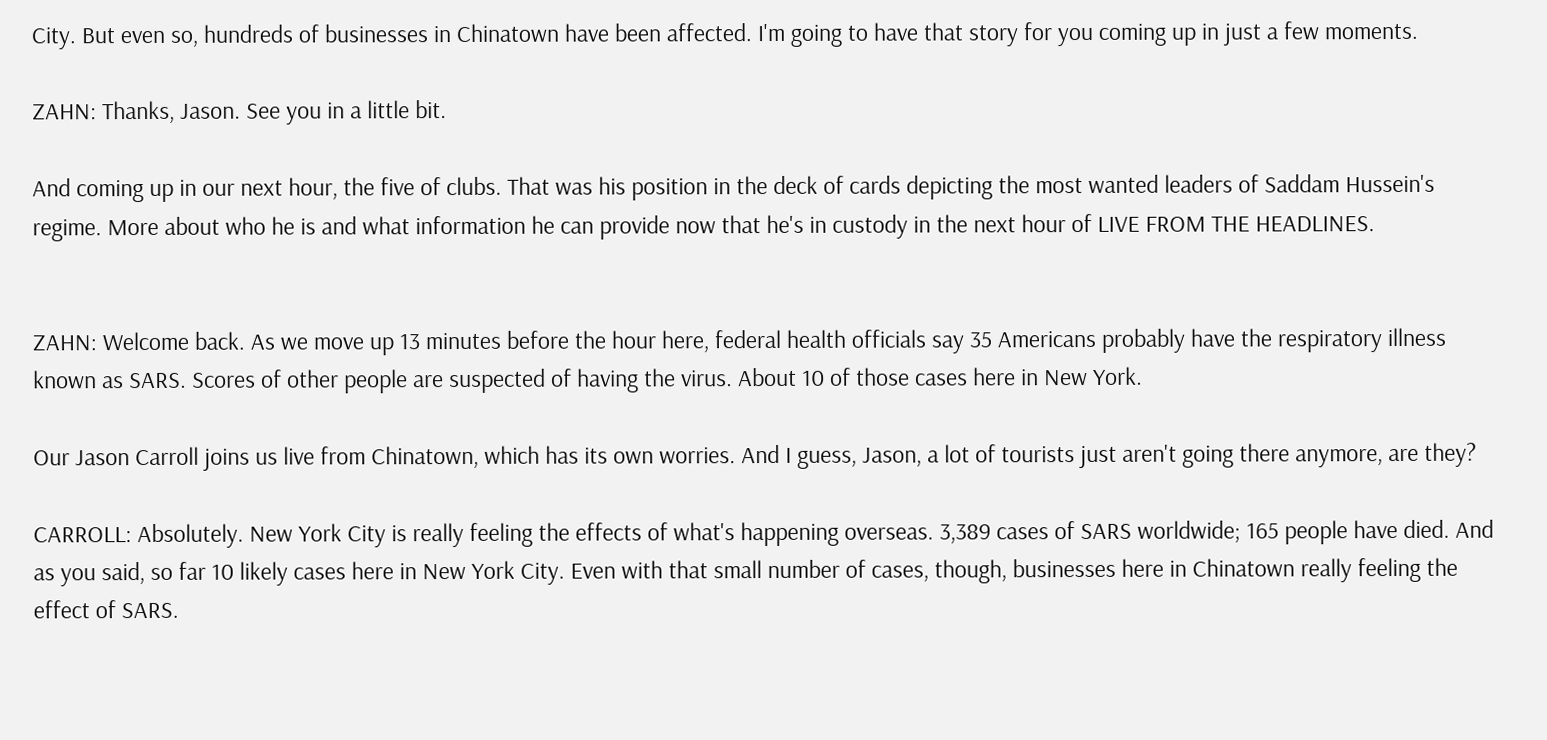City. But even so, hundreds of businesses in Chinatown have been affected. I'm going to have that story for you coming up in just a few moments.

ZAHN: Thanks, Jason. See you in a little bit.

And coming up in our next hour, the five of clubs. That was his position in the deck of cards depicting the most wanted leaders of Saddam Hussein's regime. More about who he is and what information he can provide now that he's in custody in the next hour of LIVE FROM THE HEADLINES.


ZAHN: Welcome back. As we move up 13 minutes before the hour here, federal health officials say 35 Americans probably have the respiratory illness known as SARS. Scores of other people are suspected of having the virus. About 10 of those cases here in New York.

Our Jason Carroll joins us live from Chinatown, which has its own worries. And I guess, Jason, a lot of tourists just aren't going there anymore, are they?

CARROLL: Absolutely. New York City is really feeling the effects of what's happening overseas. 3,389 cases of SARS worldwide; 165 people have died. And as you said, so far 10 likely cases here in New York City. Even with that small number of cases, though, businesses here in Chinatown really feeling the effect of SARS.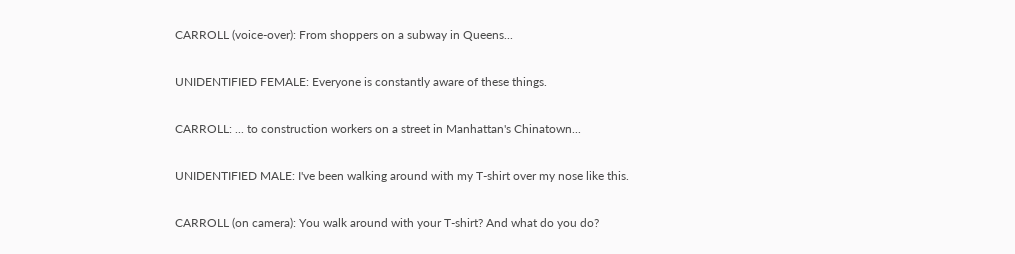CARROLL (voice-over): From shoppers on a subway in Queens...

UNIDENTIFIED FEMALE: Everyone is constantly aware of these things.

CARROLL: ... to construction workers on a street in Manhattan's Chinatown...

UNIDENTIFIED MALE: I've been walking around with my T-shirt over my nose like this.

CARROLL (on camera): You walk around with your T-shirt? And what do you do?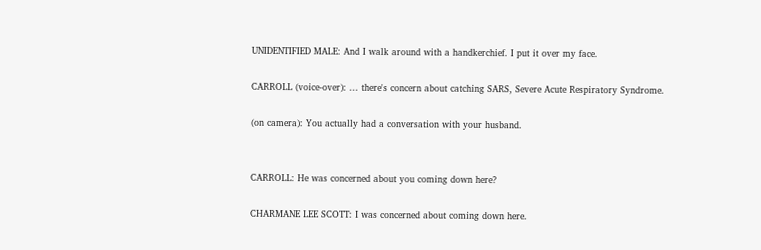UNIDENTIFIED MALE: And I walk around with a handkerchief. I put it over my face.

CARROLL (voice-over): ... there's concern about catching SARS, Severe Acute Respiratory Syndrome.

(on camera): You actually had a conversation with your husband.


CARROLL: He was concerned about you coming down here?

CHARMANE LEE SCOTT: I was concerned about coming down here.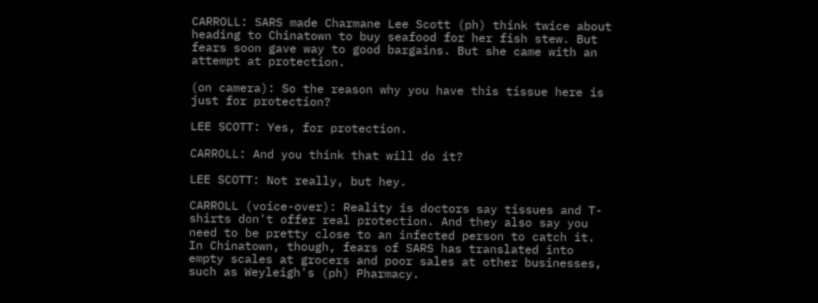CARROLL: SARS made Charmane Lee Scott (ph) think twice about heading to Chinatown to buy seafood for her fish stew. But fears soon gave way to good bargains. But she came with an attempt at protection.

(on camera): So the reason why you have this tissue here is just for protection?

LEE SCOTT: Yes, for protection.

CARROLL: And you think that will do it?

LEE SCOTT: Not really, but hey.

CARROLL (voice-over): Reality is doctors say tissues and T- shirts don't offer real protection. And they also say you need to be pretty close to an infected person to catch it. In Chinatown, though, fears of SARS has translated into empty scales at grocers and poor sales at other businesses, such as Weyleigh's (ph) Pharmacy.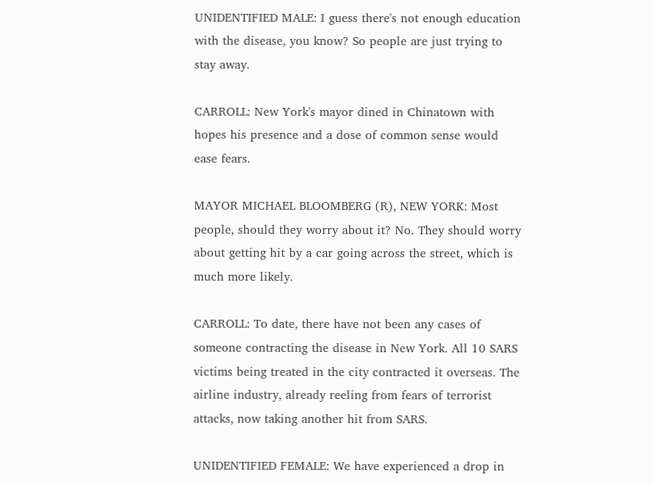UNIDENTIFIED MALE: I guess there's not enough education with the disease, you know? So people are just trying to stay away.

CARROLL: New York's mayor dined in Chinatown with hopes his presence and a dose of common sense would ease fears.

MAYOR MICHAEL BLOOMBERG (R), NEW YORK: Most people, should they worry about it? No. They should worry about getting hit by a car going across the street, which is much more likely.

CARROLL: To date, there have not been any cases of someone contracting the disease in New York. All 10 SARS victims being treated in the city contracted it overseas. The airline industry, already reeling from fears of terrorist attacks, now taking another hit from SARS.

UNIDENTIFIED FEMALE: We have experienced a drop in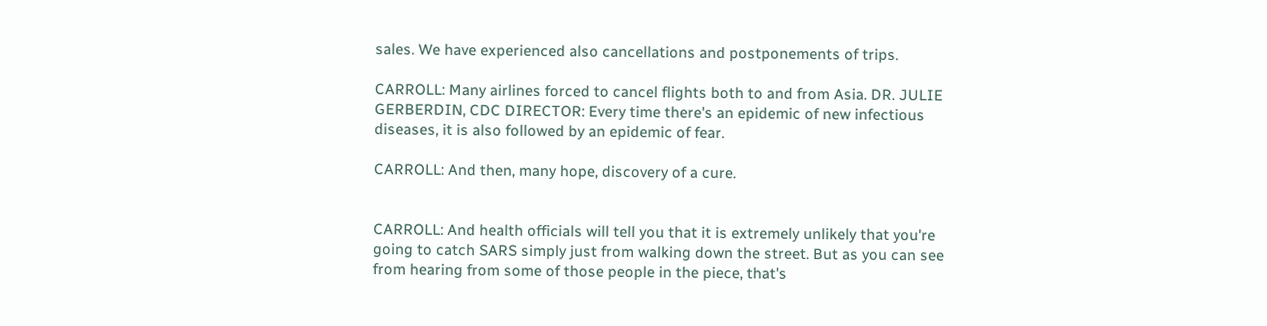sales. We have experienced also cancellations and postponements of trips.

CARROLL: Many airlines forced to cancel flights both to and from Asia. DR. JULIE GERBERDIN, CDC DIRECTOR: Every time there's an epidemic of new infectious diseases, it is also followed by an epidemic of fear.

CARROLL: And then, many hope, discovery of a cure.


CARROLL: And health officials will tell you that it is extremely unlikely that you're going to catch SARS simply just from walking down the street. But as you can see from hearing from some of those people in the piece, that's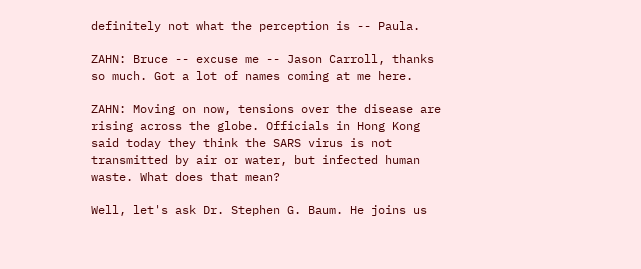definitely not what the perception is -- Paula.

ZAHN: Bruce -- excuse me -- Jason Carroll, thanks so much. Got a lot of names coming at me here.

ZAHN: Moving on now, tensions over the disease are rising across the globe. Officials in Hong Kong said today they think the SARS virus is not transmitted by air or water, but infected human waste. What does that mean?

Well, let's ask Dr. Stephen G. Baum. He joins us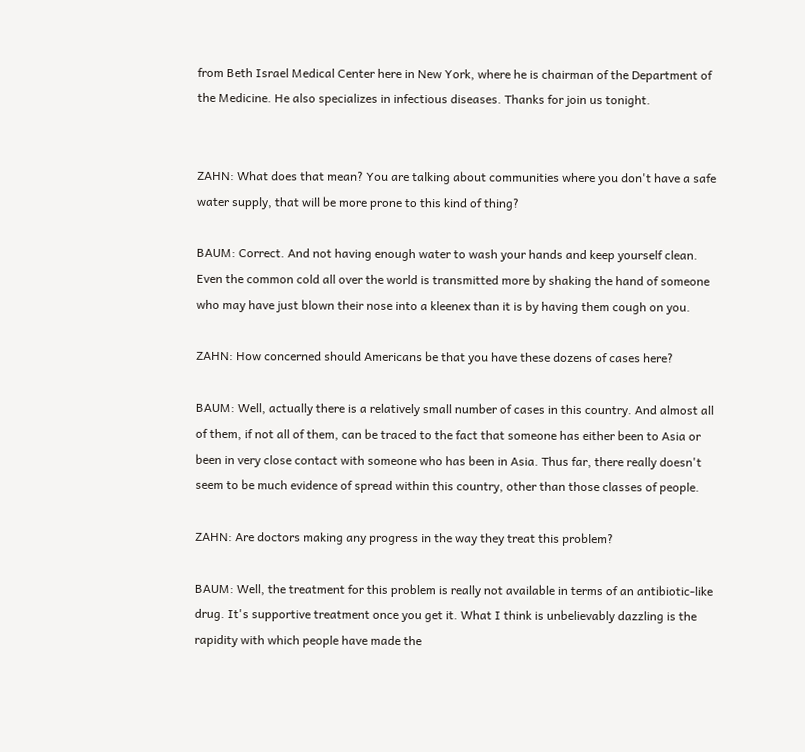from Beth Israel Medical Center here in New York, where he is chairman of the Department of the Medicine. He also specializes in infectious diseases. Thanks for join us tonight.


ZAHN: What does that mean? You are talking about communities where you don't have a safe water supply, that will be more prone to this kind of thing?

BAUM: Correct. And not having enough water to wash your hands and keep yourself clean. Even the common cold all over the world is transmitted more by shaking the hand of someone who may have just blown their nose into a kleenex than it is by having them cough on you.

ZAHN: How concerned should Americans be that you have these dozens of cases here?

BAUM: Well, actually there is a relatively small number of cases in this country. And almost all of them, if not all of them, can be traced to the fact that someone has either been to Asia or been in very close contact with someone who has been in Asia. Thus far, there really doesn't seem to be much evidence of spread within this country, other than those classes of people.

ZAHN: Are doctors making any progress in the way they treat this problem?

BAUM: Well, the treatment for this problem is really not available in terms of an antibiotic-like drug. It's supportive treatment once you get it. What I think is unbelievably dazzling is the rapidity with which people have made the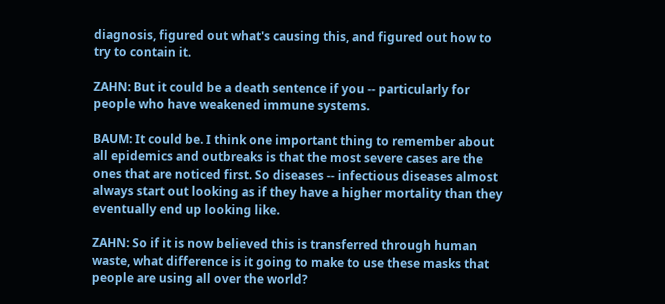diagnosis, figured out what's causing this, and figured out how to try to contain it.

ZAHN: But it could be a death sentence if you -- particularly for people who have weakened immune systems.

BAUM: It could be. I think one important thing to remember about all epidemics and outbreaks is that the most severe cases are the ones that are noticed first. So diseases -- infectious diseases almost always start out looking as if they have a higher mortality than they eventually end up looking like.

ZAHN: So if it is now believed this is transferred through human waste, what difference is it going to make to use these masks that people are using all over the world?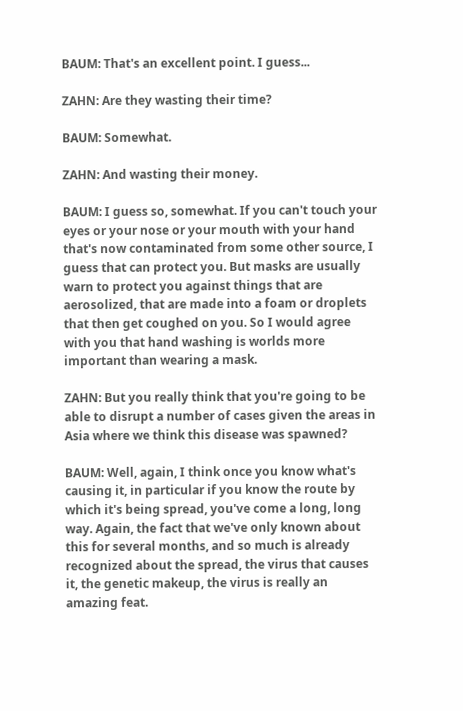BAUM: That's an excellent point. I guess...

ZAHN: Are they wasting their time?

BAUM: Somewhat.

ZAHN: And wasting their money.

BAUM: I guess so, somewhat. If you can't touch your eyes or your nose or your mouth with your hand that's now contaminated from some other source, I guess that can protect you. But masks are usually warn to protect you against things that are aerosolized, that are made into a foam or droplets that then get coughed on you. So I would agree with you that hand washing is worlds more important than wearing a mask.

ZAHN: But you really think that you're going to be able to disrupt a number of cases given the areas in Asia where we think this disease was spawned?

BAUM: Well, again, I think once you know what's causing it, in particular if you know the route by which it's being spread, you've come a long, long way. Again, the fact that we've only known about this for several months, and so much is already recognized about the spread, the virus that causes it, the genetic makeup, the virus is really an amazing feat.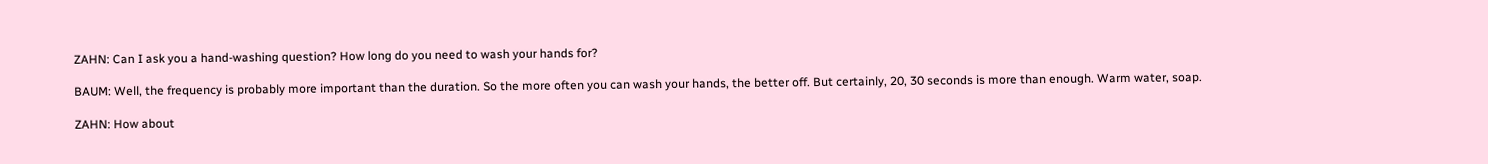ZAHN: Can I ask you a hand-washing question? How long do you need to wash your hands for?

BAUM: Well, the frequency is probably more important than the duration. So the more often you can wash your hands, the better off. But certainly, 20, 30 seconds is more than enough. Warm water, soap.

ZAHN: How about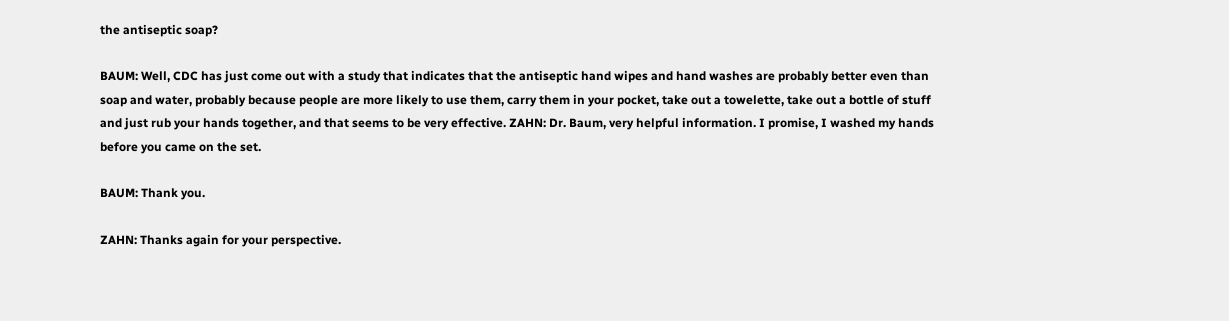the antiseptic soap?

BAUM: Well, CDC has just come out with a study that indicates that the antiseptic hand wipes and hand washes are probably better even than soap and water, probably because people are more likely to use them, carry them in your pocket, take out a towelette, take out a bottle of stuff and just rub your hands together, and that seems to be very effective. ZAHN: Dr. Baum, very helpful information. I promise, I washed my hands before you came on the set.

BAUM: Thank you.

ZAHN: Thanks again for your perspective.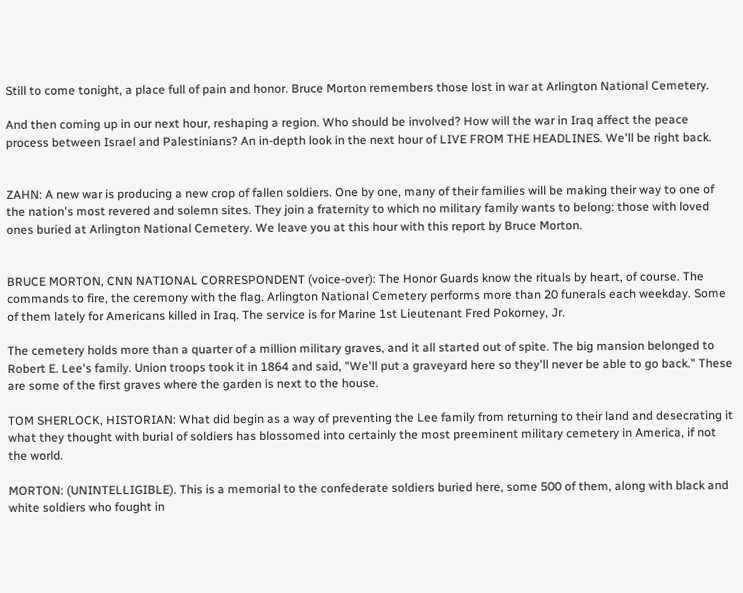Still to come tonight, a place full of pain and honor. Bruce Morton remembers those lost in war at Arlington National Cemetery.

And then coming up in our next hour, reshaping a region. Who should be involved? How will the war in Iraq affect the peace process between Israel and Palestinians? An in-depth look in the next hour of LIVE FROM THE HEADLINES. We'll be right back.


ZAHN: A new war is producing a new crop of fallen soldiers. One by one, many of their families will be making their way to one of the nation's most revered and solemn sites. They join a fraternity to which no military family wants to belong: those with loved ones buried at Arlington National Cemetery. We leave you at this hour with this report by Bruce Morton.


BRUCE MORTON, CNN NATIONAL CORRESPONDENT (voice-over): The Honor Guards know the rituals by heart, of course. The commands to fire, the ceremony with the flag. Arlington National Cemetery performs more than 20 funerals each weekday. Some of them lately for Americans killed in Iraq. The service is for Marine 1st Lieutenant Fred Pokorney, Jr.

The cemetery holds more than a quarter of a million military graves, and it all started out of spite. The big mansion belonged to Robert E. Lee's family. Union troops took it in 1864 and said, "We'll put a graveyard here so they'll never be able to go back." These are some of the first graves where the garden is next to the house.

TOM SHERLOCK, HISTORIAN: What did begin as a way of preventing the Lee family from returning to their land and desecrating it what they thought with burial of soldiers has blossomed into certainly the most preeminent military cemetery in America, if not the world.

MORTON: (UNINTELLIGIBLE). This is a memorial to the confederate soldiers buried here, some 500 of them, along with black and white soldiers who fought in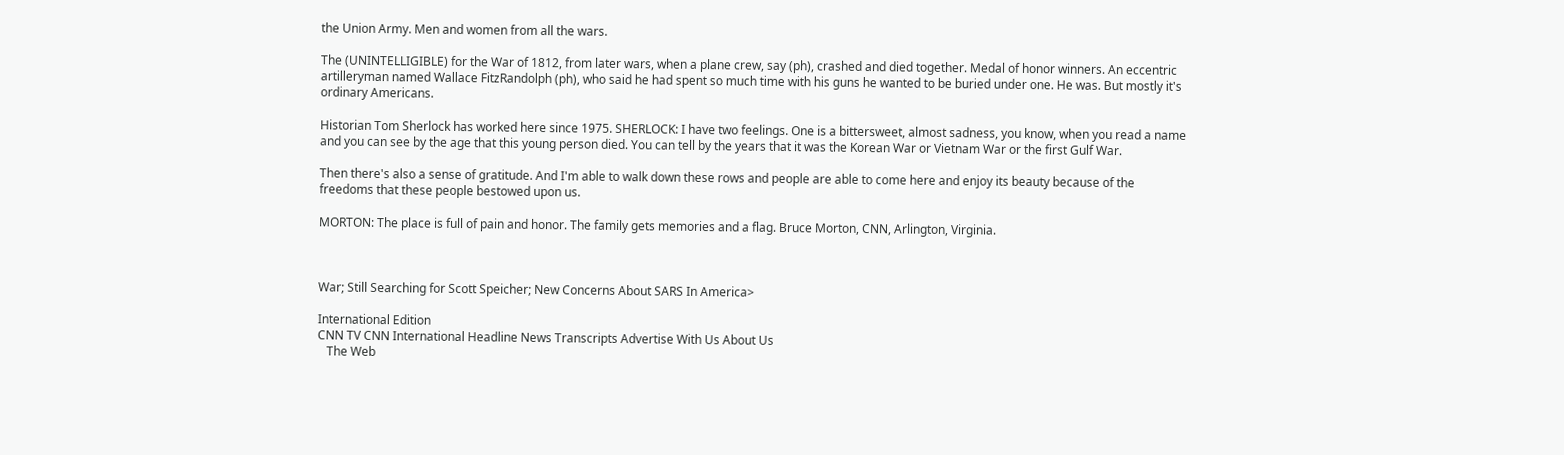the Union Army. Men and women from all the wars.

The (UNINTELLIGIBLE) for the War of 1812, from later wars, when a plane crew, say (ph), crashed and died together. Medal of honor winners. An eccentric artilleryman named Wallace FitzRandolph (ph), who said he had spent so much time with his guns he wanted to be buried under one. He was. But mostly it's ordinary Americans.

Historian Tom Sherlock has worked here since 1975. SHERLOCK: I have two feelings. One is a bittersweet, almost sadness, you know, when you read a name and you can see by the age that this young person died. You can tell by the years that it was the Korean War or Vietnam War or the first Gulf War.

Then there's also a sense of gratitude. And I'm able to walk down these rows and people are able to come here and enjoy its beauty because of the freedoms that these people bestowed upon us.

MORTON: The place is full of pain and honor. The family gets memories and a flag. Bruce Morton, CNN, Arlington, Virginia.



War; Still Searching for Scott Speicher; New Concerns About SARS In America>

International Edition
CNN TV CNN International Headline News Transcripts Advertise With Us About Us
   The Web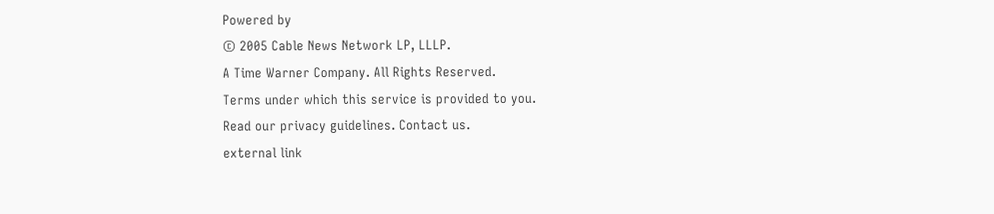Powered by
© 2005 Cable News Network LP, LLLP.
A Time Warner Company. All Rights Reserved.
Terms under which this service is provided to you.
Read our privacy guidelines. Contact us.
external link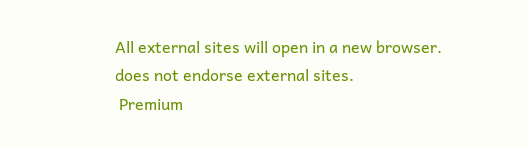All external sites will open in a new browser. does not endorse external sites.
 Premium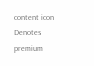content icon Denotes premium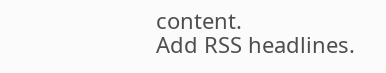content.
Add RSS headlines.